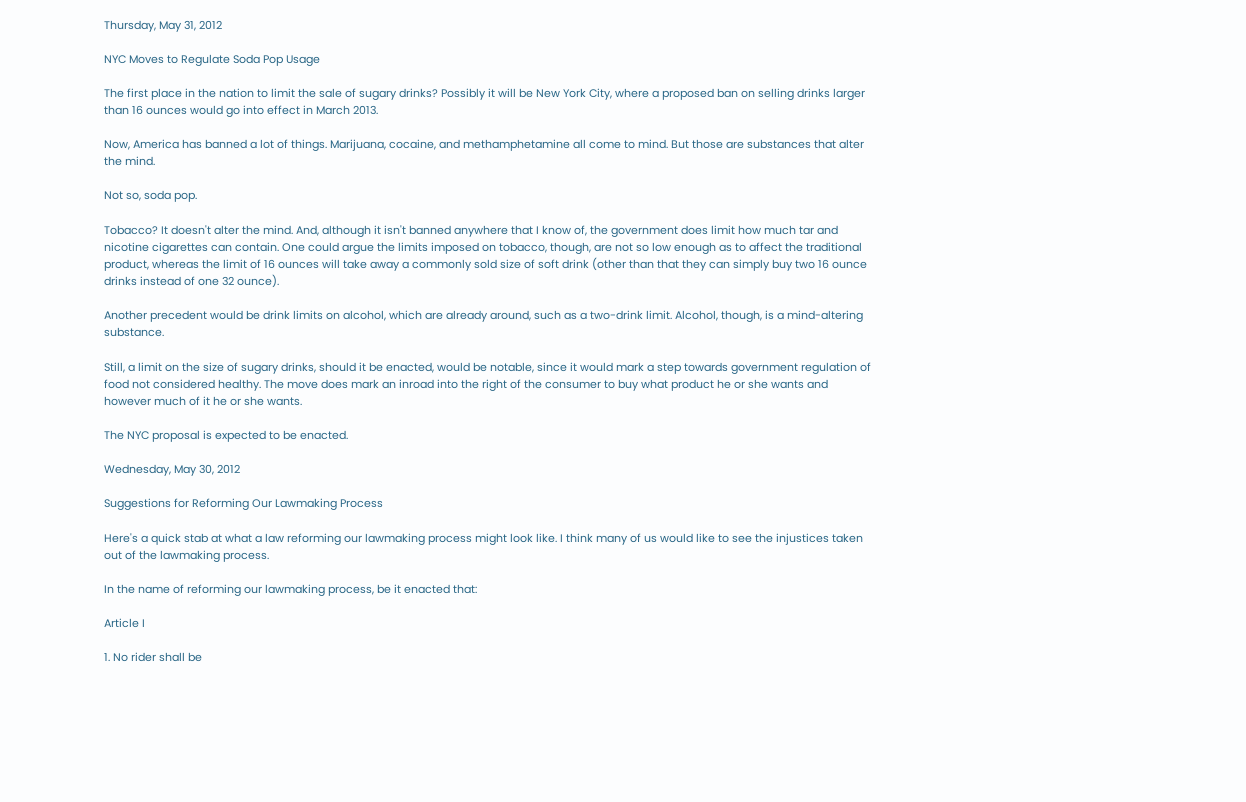Thursday, May 31, 2012

NYC Moves to Regulate Soda Pop Usage

The first place in the nation to limit the sale of sugary drinks? Possibly it will be New York City, where a proposed ban on selling drinks larger than 16 ounces would go into effect in March 2013.

Now, America has banned a lot of things. Marijuana, cocaine, and methamphetamine all come to mind. But those are substances that alter the mind.

Not so, soda pop.

Tobacco? It doesn't alter the mind. And, although it isn't banned anywhere that I know of, the government does limit how much tar and nicotine cigarettes can contain. One could argue the limits imposed on tobacco, though, are not so low enough as to affect the traditional product, whereas the limit of 16 ounces will take away a commonly sold size of soft drink (other than that they can simply buy two 16 ounce drinks instead of one 32 ounce).

Another precedent would be drink limits on alcohol, which are already around, such as a two-drink limit. Alcohol, though, is a mind-altering substance.

Still, a limit on the size of sugary drinks, should it be enacted, would be notable, since it would mark a step towards government regulation of food not considered healthy. The move does mark an inroad into the right of the consumer to buy what product he or she wants and however much of it he or she wants.

The NYC proposal is expected to be enacted.

Wednesday, May 30, 2012

Suggestions for Reforming Our Lawmaking Process

Here's a quick stab at what a law reforming our lawmaking process might look like. I think many of us would like to see the injustices taken out of the lawmaking process.

In the name of reforming our lawmaking process, be it enacted that:

Article I

1. No rider shall be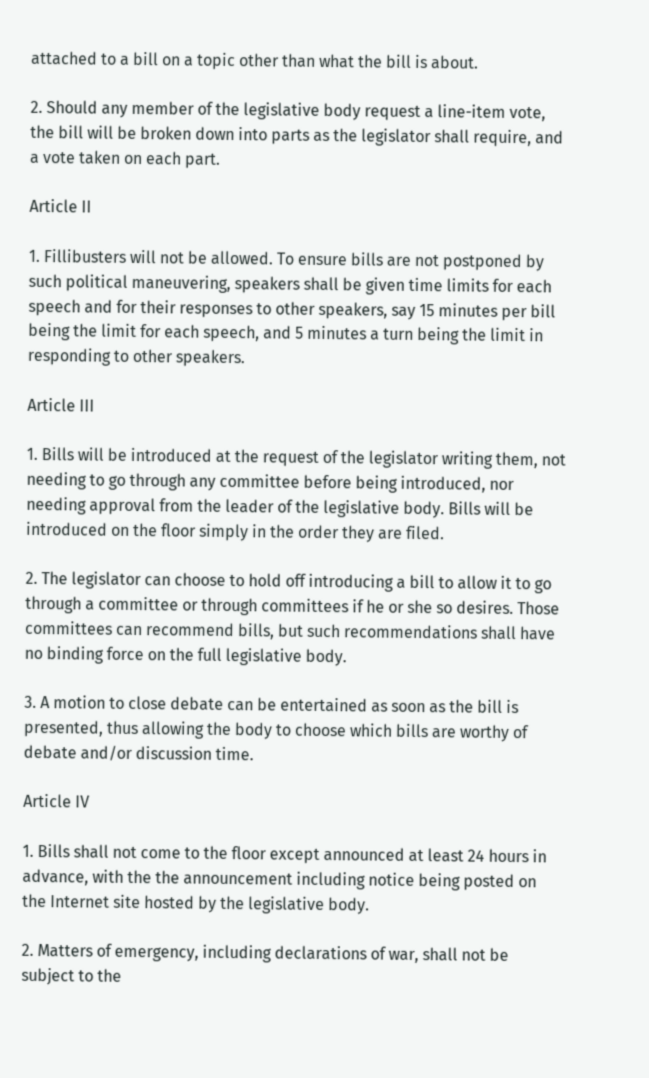attached to a bill on a topic other than what the bill is about.

2. Should any member of the legislative body request a line-item vote, the bill will be broken down into parts as the legislator shall require, and a vote taken on each part.

Article II

1. Fillibusters will not be allowed. To ensure bills are not postponed by such political maneuvering, speakers shall be given time limits for each speech and for their responses to other speakers, say 15 minutes per bill being the limit for each speech, and 5 minutes a turn being the limit in responding to other speakers.

Article III

1. Bills will be introduced at the request of the legislator writing them, not needing to go through any committee before being introduced, nor needing approval from the leader of the legislative body. Bills will be introduced on the floor simply in the order they are filed.

2. The legislator can choose to hold off introducing a bill to allow it to go through a committee or through committees if he or she so desires. Those committees can recommend bills, but such recommendations shall have no binding force on the full legislative body.

3. A motion to close debate can be entertained as soon as the bill is presented, thus allowing the body to choose which bills are worthy of debate and/or discussion time.

Article IV

1. Bills shall not come to the floor except announced at least 24 hours in advance, with the the announcement including notice being posted on the Internet site hosted by the legislative body.

2. Matters of emergency, including declarations of war, shall not be subject to the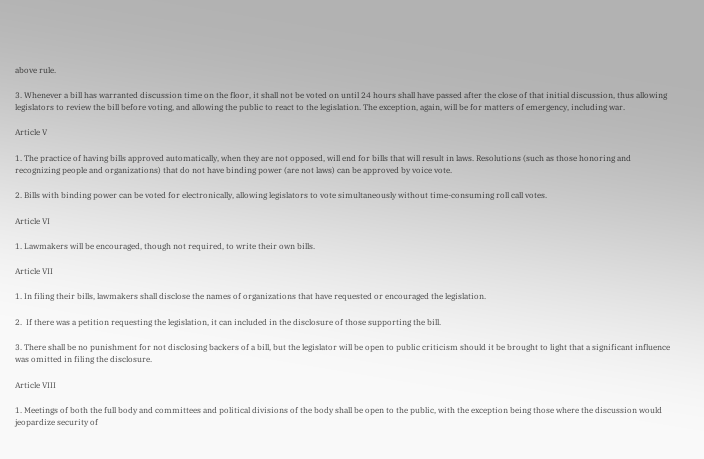above rule.

3. Whenever a bill has warranted discussion time on the floor, it shall not be voted on until 24 hours shall have passed after the close of that initial discussion, thus allowing legislators to review the bill before voting, and allowing the public to react to the legislation. The exception, again, will be for matters of emergency, including war.

Article V

1. The practice of having bills approved automatically, when they are not opposed, will end for bills that will result in laws. Resolutions (such as those honoring and recognizing people and organizations) that do not have binding power (are not laws) can be approved by voice vote.

2. Bills with binding power can be voted for electronically, allowing legislators to vote simultaneously without time-consuming roll call votes.

Article VI

1. Lawmakers will be encouraged, though not required, to write their own bills.

Article VII

1. In filing their bills, lawmakers shall disclose the names of organizations that have requested or encouraged the legislation.

2.  If there was a petition requesting the legislation, it can included in the disclosure of those supporting the bill.

3. There shall be no punishment for not disclosing backers of a bill, but the legislator will be open to public criticism should it be brought to light that a significant influence was omitted in filing the disclosure.

Article VIII

1. Meetings of both the full body and committees and political divisions of the body shall be open to the public, with the exception being those where the discussion would jeopardize security of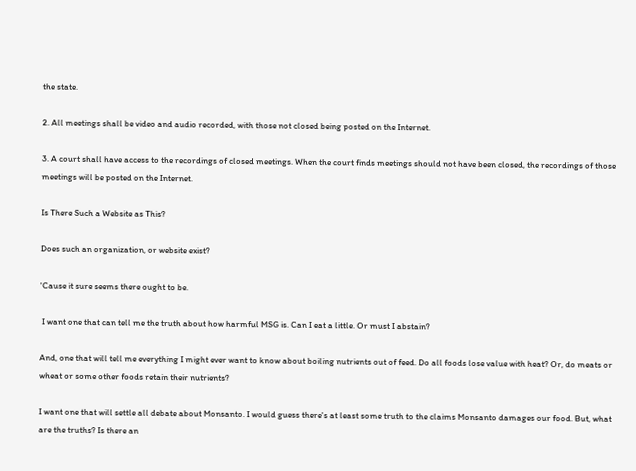the state.

2. All meetings shall be video and audio recorded, with those not closed being posted on the Internet.

3. A court shall have access to the recordings of closed meetings. When the court finds meetings should not have been closed, the recordings of those meetings will be posted on the Internet.

Is There Such a Website as This?

Does such an organization, or website exist?

'Cause it sure seems there ought to be.

 I want one that can tell me the truth about how harmful MSG is. Can I eat a little. Or must I abstain?

And, one that will tell me everything I might ever want to know about boiling nutrients out of feed. Do all foods lose value with heat? Or, do meats or wheat or some other foods retain their nutrients?

I want one that will settle all debate about Monsanto. I would guess there's at least some truth to the claims Monsanto damages our food. But, what are the truths? Is there an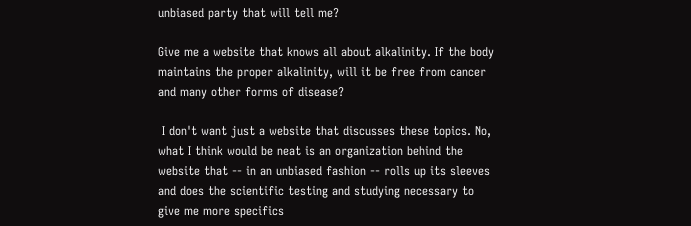unbiased party that will tell me?

Give me a website that knows all about alkalinity. If the body maintains the proper alkalinity, will it be free from cancer and many other forms of disease?

 I don't want just a website that discusses these topics. No, what I think would be neat is an organization behind the website that -- in an unbiased fashion -- rolls up its sleeves and does the scientific testing and studying necessary to give me more specifics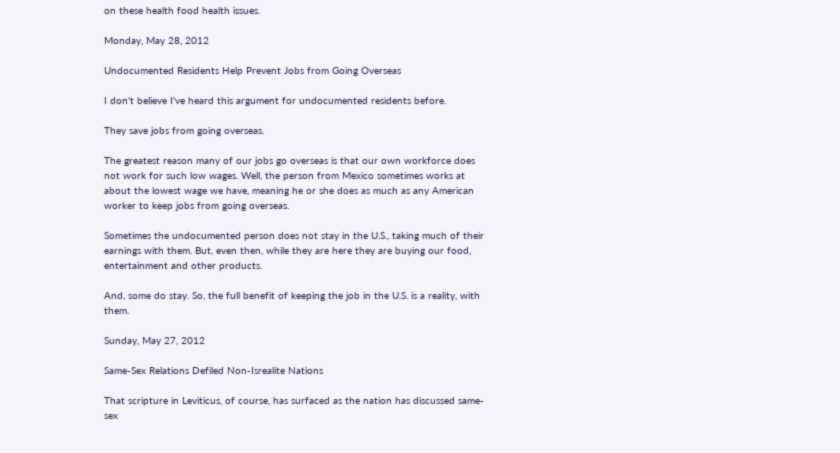on these health food health issues.

Monday, May 28, 2012

Undocumented Residents Help Prevent Jobs from Going Overseas

I don't believe I've heard this argument for undocumented residents before.

They save jobs from going overseas.

The greatest reason many of our jobs go overseas is that our own workforce does not work for such low wages. Well, the person from Mexico sometimes works at about the lowest wage we have, meaning he or she does as much as any American worker to keep jobs from going overseas.

Sometimes the undocumented person does not stay in the U.S., taking much of their earnings with them. But, even then, while they are here they are buying our food, entertainment and other products.

And, some do stay. So, the full benefit of keeping the job in the U.S. is a reality, with them.

Sunday, May 27, 2012

Same-Sex Relations Defiled Non-Isrealite Nations

That scripture in Leviticus, of course, has surfaced as the nation has discussed same-sex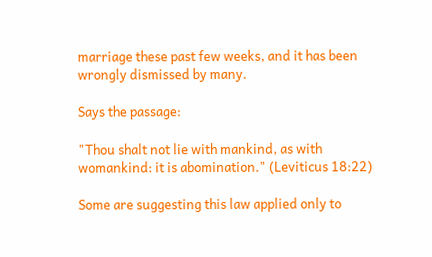marriage these past few weeks, and it has been wrongly dismissed by many.

Says the passage:

"Thou shalt not lie with mankind, as with womankind: it is abomination." (Leviticus 18:22)

Some are suggesting this law applied only to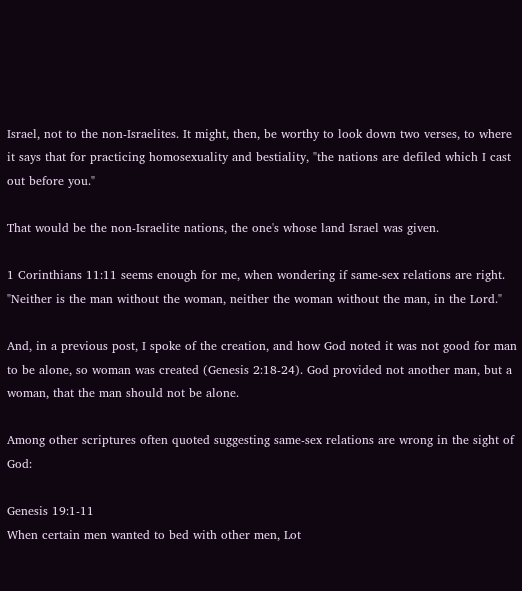Israel, not to the non-Israelites. It might, then, be worthy to look down two verses, to where it says that for practicing homosexuality and bestiality, "the nations are defiled which I cast out before you."

That would be the non-Israelite nations, the one's whose land Israel was given.

1 Corinthians 11:11 seems enough for me, when wondering if same-sex relations are right. "Neither is the man without the woman, neither the woman without the man, in the Lord."

And, in a previous post, I spoke of the creation, and how God noted it was not good for man to be alone, so woman was created (Genesis 2:18-24). God provided not another man, but a woman, that the man should not be alone.

Among other scriptures often quoted suggesting same-sex relations are wrong in the sight of God:

Genesis 19:1-11
When certain men wanted to bed with other men, Lot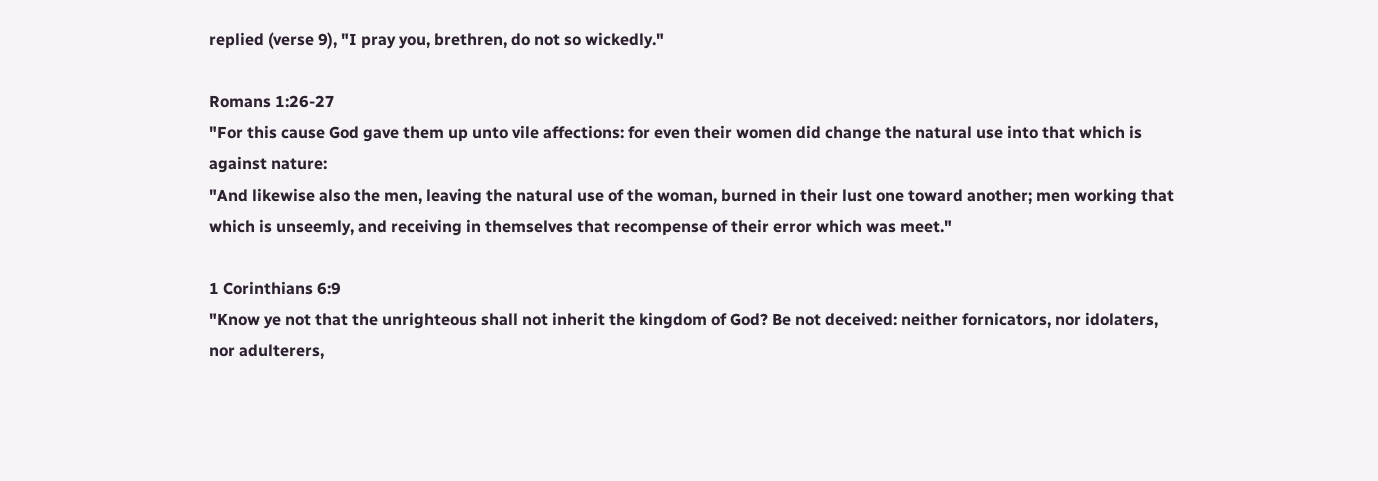replied (verse 9), "I pray you, brethren, do not so wickedly."

Romans 1:26-27
"For this cause God gave them up unto vile affections: for even their women did change the natural use into that which is against nature:
"And likewise also the men, leaving the natural use of the woman, burned in their lust one toward another; men working that which is unseemly, and receiving in themselves that recompense of their error which was meet."

1 Corinthians 6:9
"Know ye not that the unrighteous shall not inherit the kingdom of God? Be not deceived: neither fornicators, nor idolaters, nor adulterers,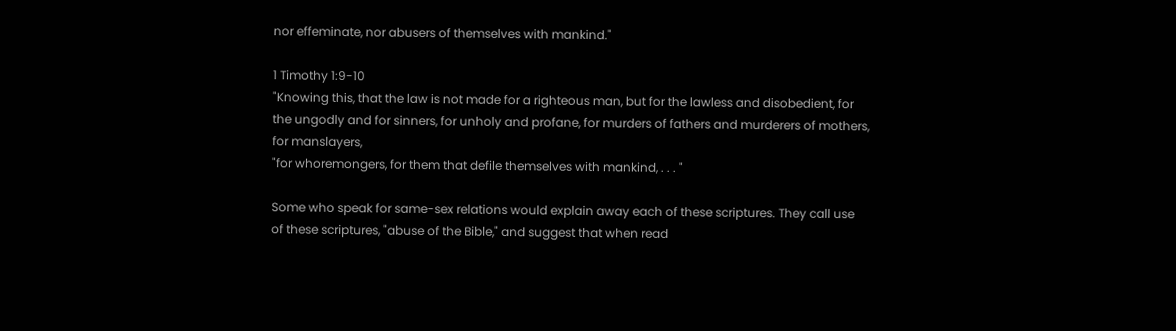nor effeminate, nor abusers of themselves with mankind."

1 Timothy 1:9-10
"Knowing this, that the law is not made for a righteous man, but for the lawless and disobedient, for the ungodly and for sinners, for unholy and profane, for murders of fathers and murderers of mothers, for manslayers,
"for whoremongers, for them that defile themselves with mankind, . . . "

Some who speak for same-sex relations would explain away each of these scriptures. They call use of these scriptures, "abuse of the Bible," and suggest that when read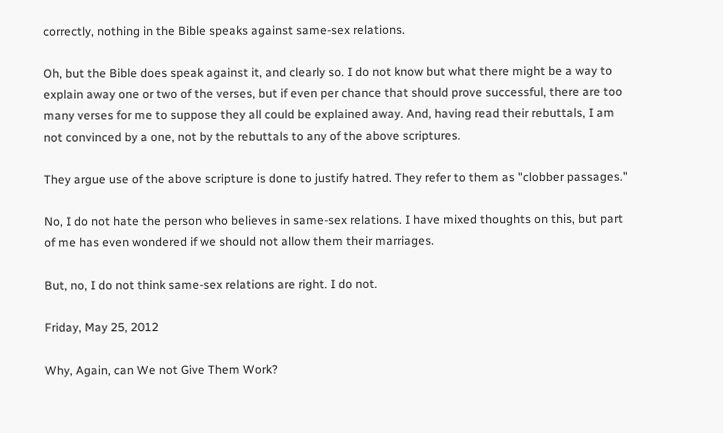correctly, nothing in the Bible speaks against same-sex relations.

Oh, but the Bible does speak against it, and clearly so. I do not know but what there might be a way to explain away one or two of the verses, but if even per chance that should prove successful, there are too many verses for me to suppose they all could be explained away. And, having read their rebuttals, I am not convinced by a one, not by the rebuttals to any of the above scriptures.

They argue use of the above scripture is done to justify hatred. They refer to them as "clobber passages."

No, I do not hate the person who believes in same-sex relations. I have mixed thoughts on this, but part of me has even wondered if we should not allow them their marriages.

But, no, I do not think same-sex relations are right. I do not.

Friday, May 25, 2012

Why, Again, can We not Give Them Work?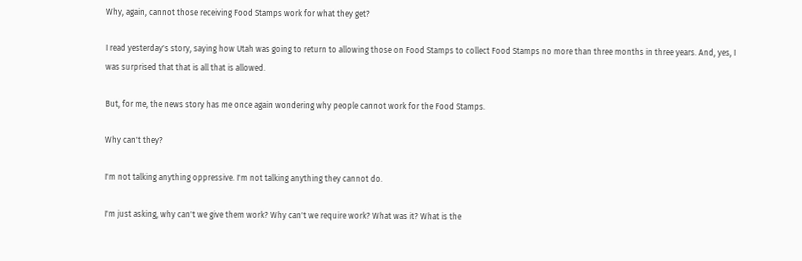Why, again, cannot those receiving Food Stamps work for what they get?

I read yesterday's story, saying how Utah was going to return to allowing those on Food Stamps to collect Food Stamps no more than three months in three years. And, yes, I was surprised that that is all that is allowed.

But, for me, the news story has me once again wondering why people cannot work for the Food Stamps.

Why can't they?

I'm not talking anything oppressive. I'm not talking anything they cannot do.

I'm just asking, why can't we give them work? Why can't we require work? What was it? What is the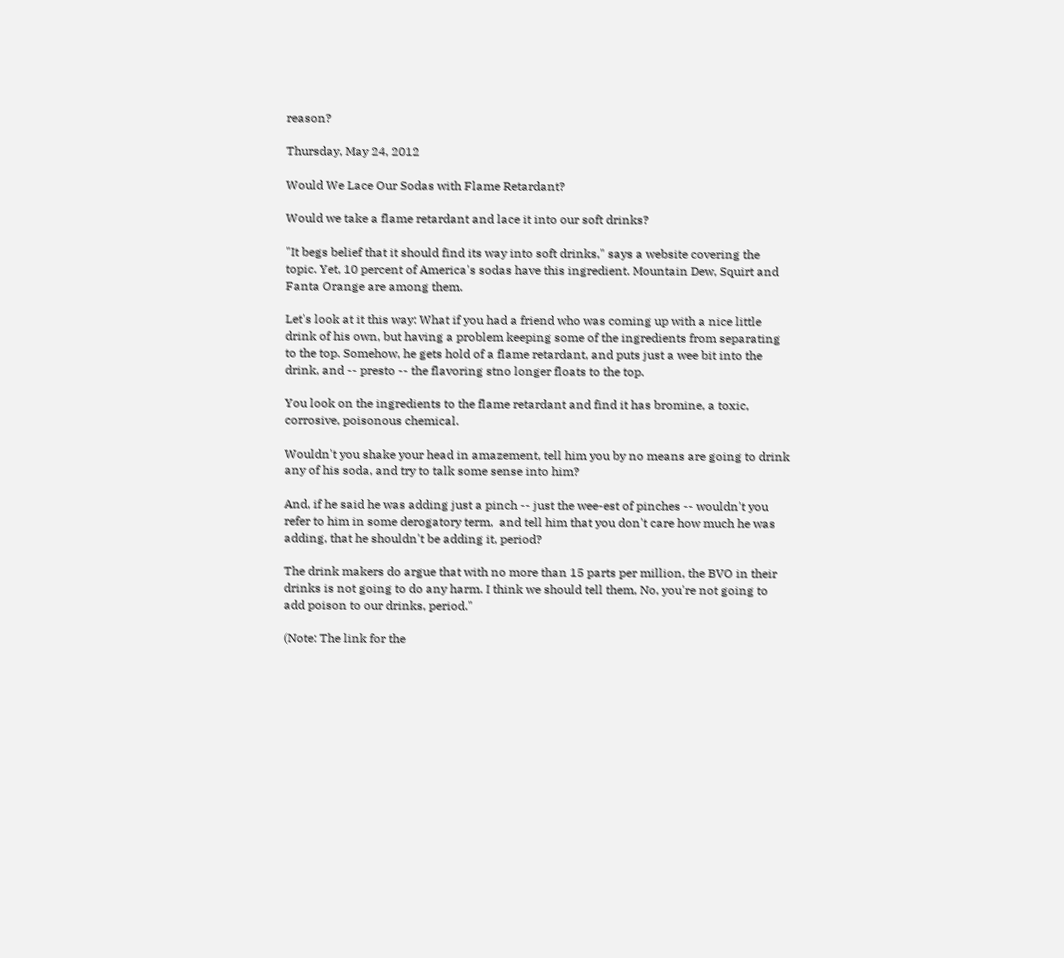reason?

Thursday, May 24, 2012

Would We Lace Our Sodas with Flame Retardant?

Would we take a flame retardant and lace it into our soft drinks?

"It begs belief that it should find its way into soft drinks," says a website covering the topic. Yet, 10 percent of America's sodas have this ingredient. Mountain Dew, Squirt and Fanta Orange are among them.

Let's look at it this way: What if you had a friend who was coming up with a nice little drink of his own, but having a problem keeping some of the ingredients from separating to the top. Somehow, he gets hold of a flame retardant, and puts just a wee bit into the drink, and -- presto -- the flavoring stno longer floats to the top.

You look on the ingredients to the flame retardant and find it has bromine, a toxic, corrosive, poisonous chemical.

Wouldn't you shake your head in amazement, tell him you by no means are going to drink any of his soda, and try to talk some sense into him?

And, if he said he was adding just a pinch -- just the wee-est of pinches -- wouldn't you refer to him in some derogatory term,  and tell him that you don't care how much he was adding, that he shouldn't be adding it, period?

The drink makers do argue that with no more than 15 parts per million, the BVO in their drinks is not going to do any harm. I think we should tell them, No, you're not going to add poison to our drinks, period."

(Note: The link for the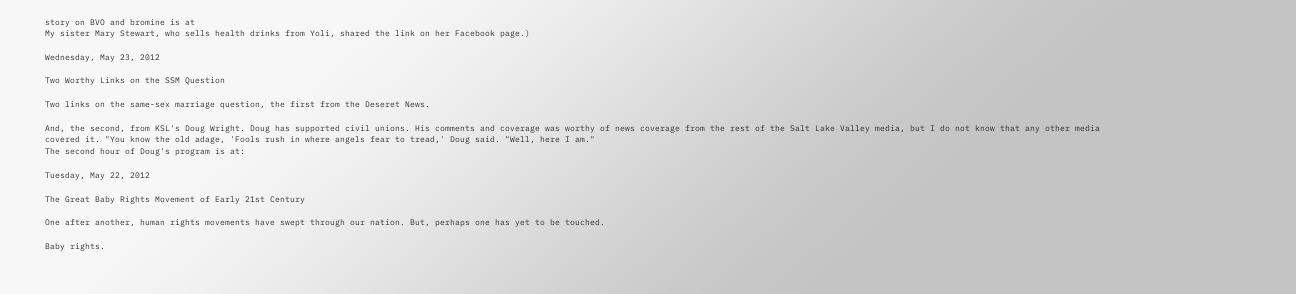story on BVO and bromine is at
My sister Mary Stewart, who sells health drinks from Yoli, shared the link on her Facebook page.)

Wednesday, May 23, 2012

Two Worthy Links on the SSM Question

Two links on the same-sex marriage question, the first from the Deseret News.

And, the second, from KSL's Doug Wright. Doug has supported civil unions. His comments and coverage was worthy of news coverage from the rest of the Salt Lake Valley media, but I do not know that any other media covered it. "You know the old adage, 'Fools rush in where angels fear to tread,' Doug said. "Well, here I am."
The second hour of Doug's program is at:

Tuesday, May 22, 2012

The Great Baby Rights Movement of Early 21st Century

One after another, human rights movements have swept through our nation. But, perhaps one has yet to be touched.

Baby rights.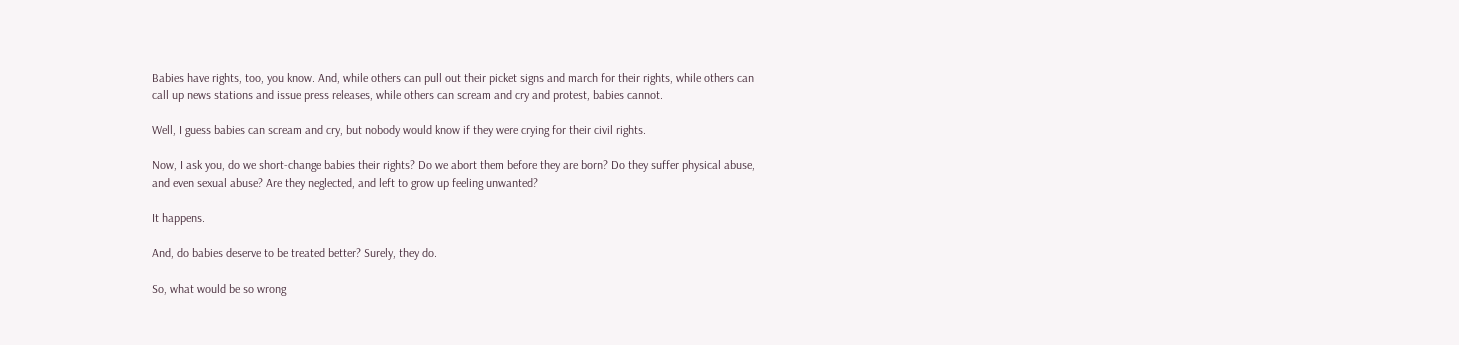Babies have rights, too, you know. And, while others can pull out their picket signs and march for their rights, while others can call up news stations and issue press releases, while others can scream and cry and protest, babies cannot.

Well, I guess babies can scream and cry, but nobody would know if they were crying for their civil rights.

Now, I ask you, do we short-change babies their rights? Do we abort them before they are born? Do they suffer physical abuse, and even sexual abuse? Are they neglected, and left to grow up feeling unwanted?

It happens.

And, do babies deserve to be treated better? Surely, they do.

So, what would be so wrong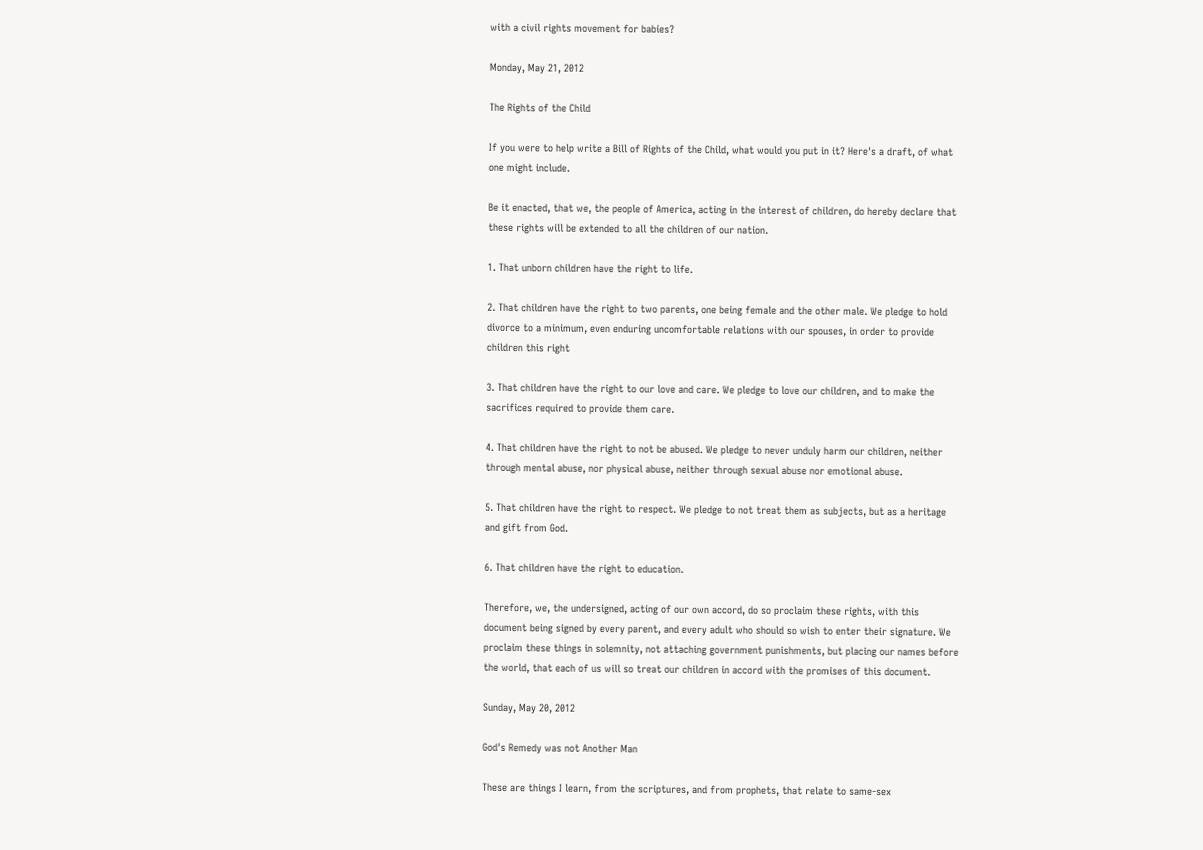with a civil rights movement for babies?

Monday, May 21, 2012

The Rights of the Child

If you were to help write a Bill of Rights of the Child, what would you put in it? Here's a draft, of what one might include.

Be it enacted, that we, the people of America, acting in the interest of children, do hereby declare that these rights will be extended to all the children of our nation.

1. That unborn children have the right to life.

2. That children have the right to two parents, one being female and the other male. We pledge to hold divorce to a minimum, even enduring uncomfortable relations with our spouses, in order to provide children this right

3. That children have the right to our love and care. We pledge to love our children, and to make the sacrifices required to provide them care.

4. That children have the right to not be abused. We pledge to never unduly harm our children, neither through mental abuse, nor physical abuse, neither through sexual abuse nor emotional abuse.

5. That children have the right to respect. We pledge to not treat them as subjects, but as a heritage and gift from God.

6. That children have the right to education.

Therefore, we, the undersigned, acting of our own accord, do so proclaim these rights, with this document being signed by every parent, and every adult who should so wish to enter their signature. We proclaim these things in solemnity, not attaching government punishments, but placing our names before the world, that each of us will so treat our children in accord with the promises of this document.

Sunday, May 20, 2012

God's Remedy was not Another Man

These are things I learn, from the scriptures, and from prophets, that relate to same-sex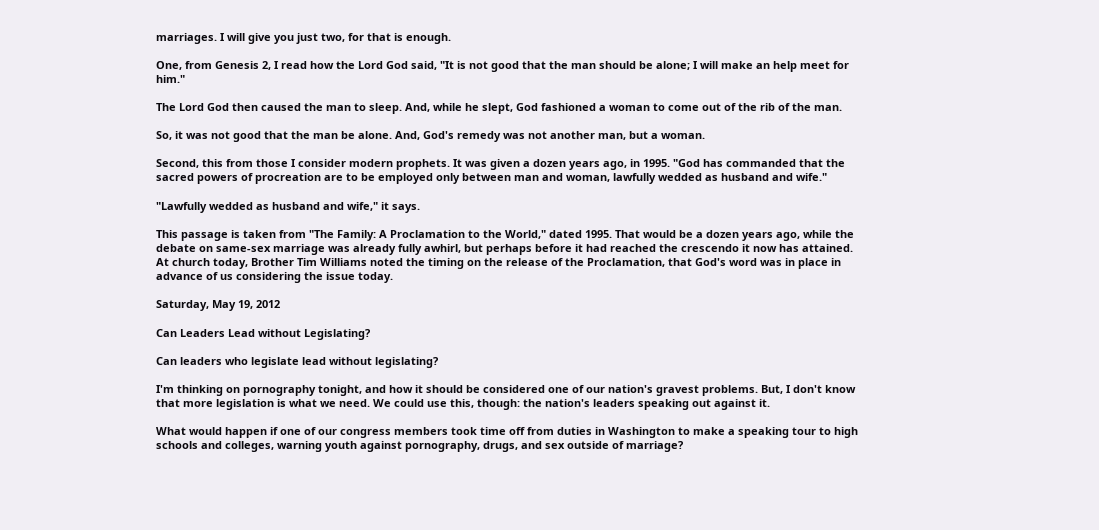marriages. I will give you just two, for that is enough.

One, from Genesis 2, I read how the Lord God said, "It is not good that the man should be alone; I will make an help meet for him."

The Lord God then caused the man to sleep. And, while he slept, God fashioned a woman to come out of the rib of the man.

So, it was not good that the man be alone. And, God's remedy was not another man, but a woman.

Second, this from those I consider modern prophets. It was given a dozen years ago, in 1995. "God has commanded that the sacred powers of procreation are to be employed only between man and woman, lawfully wedded as husband and wife."

"Lawfully wedded as husband and wife," it says.

This passage is taken from "The Family: A Proclamation to the World," dated 1995. That would be a dozen years ago, while the debate on same-sex marriage was already fully awhirl, but perhaps before it had reached the crescendo it now has attained. At church today, Brother Tim Williams noted the timing on the release of the Proclamation, that God's word was in place in advance of us considering the issue today.

Saturday, May 19, 2012

Can Leaders Lead without Legislating?

Can leaders who legislate lead without legislating?

I'm thinking on pornography tonight, and how it should be considered one of our nation's gravest problems. But, I don't know that more legislation is what we need. We could use this, though: the nation's leaders speaking out against it.

What would happen if one of our congress members took time off from duties in Washington to make a speaking tour to high schools and colleges, warning youth against pornography, drugs, and sex outside of marriage?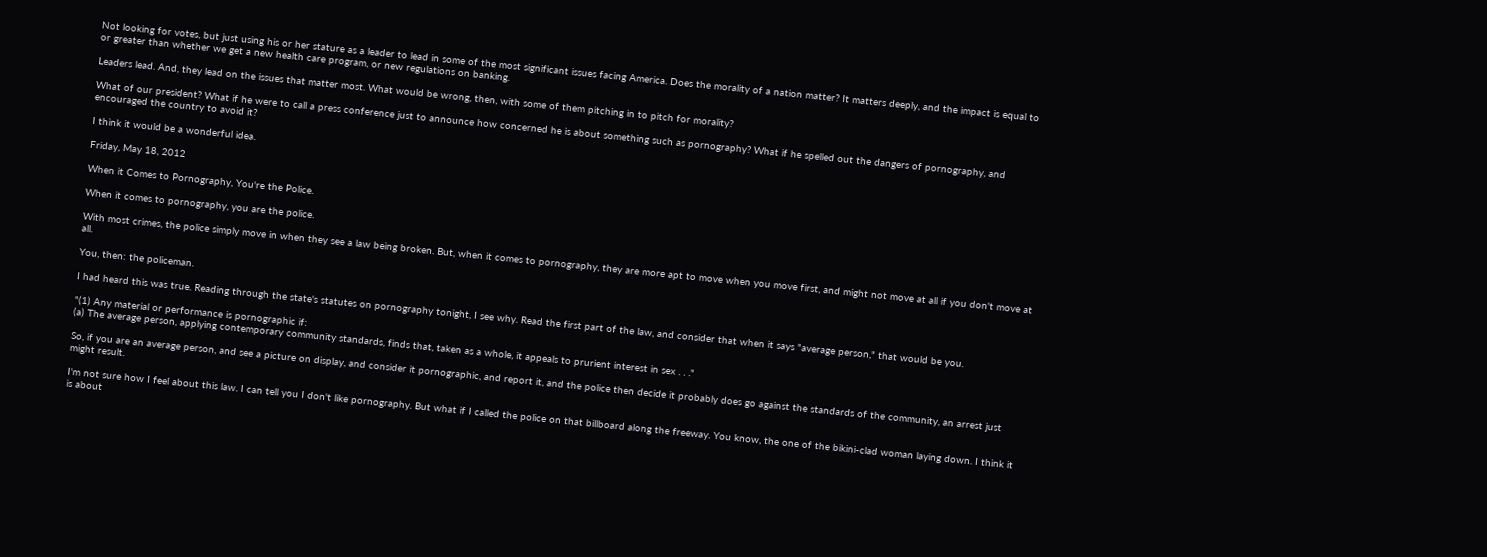Not looking for votes, but just using his or her stature as a leader to lead in some of the most significant issues facing America. Does the morality of a nation matter? It matters deeply, and the impact is equal to or greater than whether we get a new health care program, or new regulations on banking.

Leaders lead. And, they lead on the issues that matter most. What would be wrong, then, with some of them pitching in to pitch for morality?

What of our president? What if he were to call a press conference just to announce how concerned he is about something such as pornography? What if he spelled out the dangers of pornography, and encouraged the country to avoid it?

I think it would be a wonderful idea.

Friday, May 18, 2012

When it Comes to Pornography, You're the Police.

When it comes to pornography, you are the police.

With most crimes, the police simply move in when they see a law being broken. But, when it comes to pornography, they are more apt to move when you move first, and might not move at all if you don't move at all.

You, then: the policeman.

I had heard this was true. Reading through the state's statutes on pornography tonight, I see why. Read the first part of the law, and consider that when it says "average person," that would be you.

"(1) Any material or performance is pornographic if:
(a) The average person, applying contemporary community standards, finds that, taken as a whole, it appeals to prurient interest in sex . . ."

So, if you are an average person, and see a picture on display, and consider it pornographic, and report it, and the police then decide it probably does go against the standards of the community, an arrest just might result.

I'm not sure how I feel about this law. I can tell you I don't like pornography. But what if I called the police on that billboard along the freeway. You know, the one of the bikini-clad woman laying down. I think it is about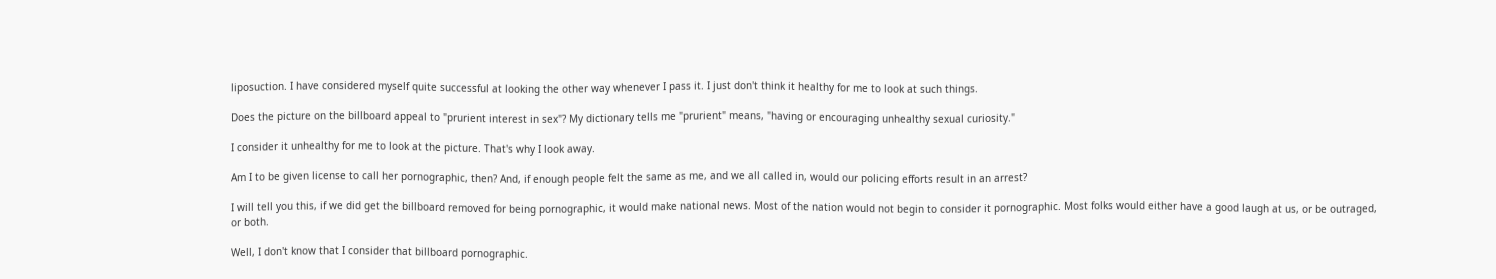liposuction. I have considered myself quite successful at looking the other way whenever I pass it. I just don't think it healthy for me to look at such things.

Does the picture on the billboard appeal to "prurient interest in sex"? My dictionary tells me "prurient" means, "having or encouraging unhealthy sexual curiosity."

I consider it unhealthy for me to look at the picture. That's why I look away.

Am I to be given license to call her pornographic, then? And, if enough people felt the same as me, and we all called in, would our policing efforts result in an arrest?

I will tell you this, if we did get the billboard removed for being pornographic, it would make national news. Most of the nation would not begin to consider it pornographic. Most folks would either have a good laugh at us, or be outraged, or both.

Well, I don't know that I consider that billboard pornographic.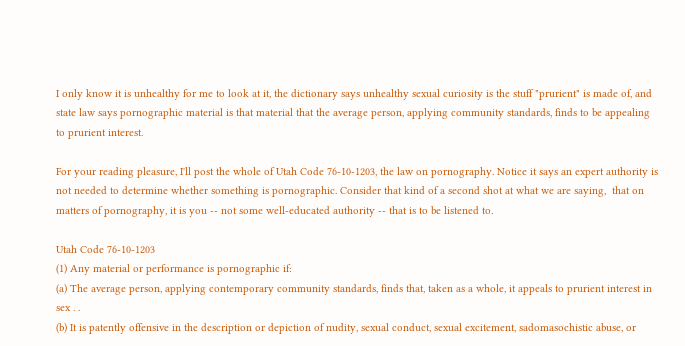I only know it is unhealthy for me to look at it, the dictionary says unhealthy sexual curiosity is the stuff "prurient" is made of, and state law says pornographic material is that material that the average person, applying community standards, finds to be appealing to prurient interest.

For your reading pleasure, I'll post the whole of Utah Code 76-10-1203, the law on pornography. Notice it says an expert authority is not needed to determine whether something is pornographic. Consider that kind of a second shot at what we are saying,  that on matters of pornography, it is you -- not some well-educated authority -- that is to be listened to.

Utah Code 76-10-1203
(1) Any material or performance is pornographic if:
(a) The average person, applying contemporary community standards, finds that, taken as a whole, it appeals to prurient interest in sex . .
(b) It is patently offensive in the description or depiction of nudity, sexual conduct, sexual excitement, sadomasochistic abuse, or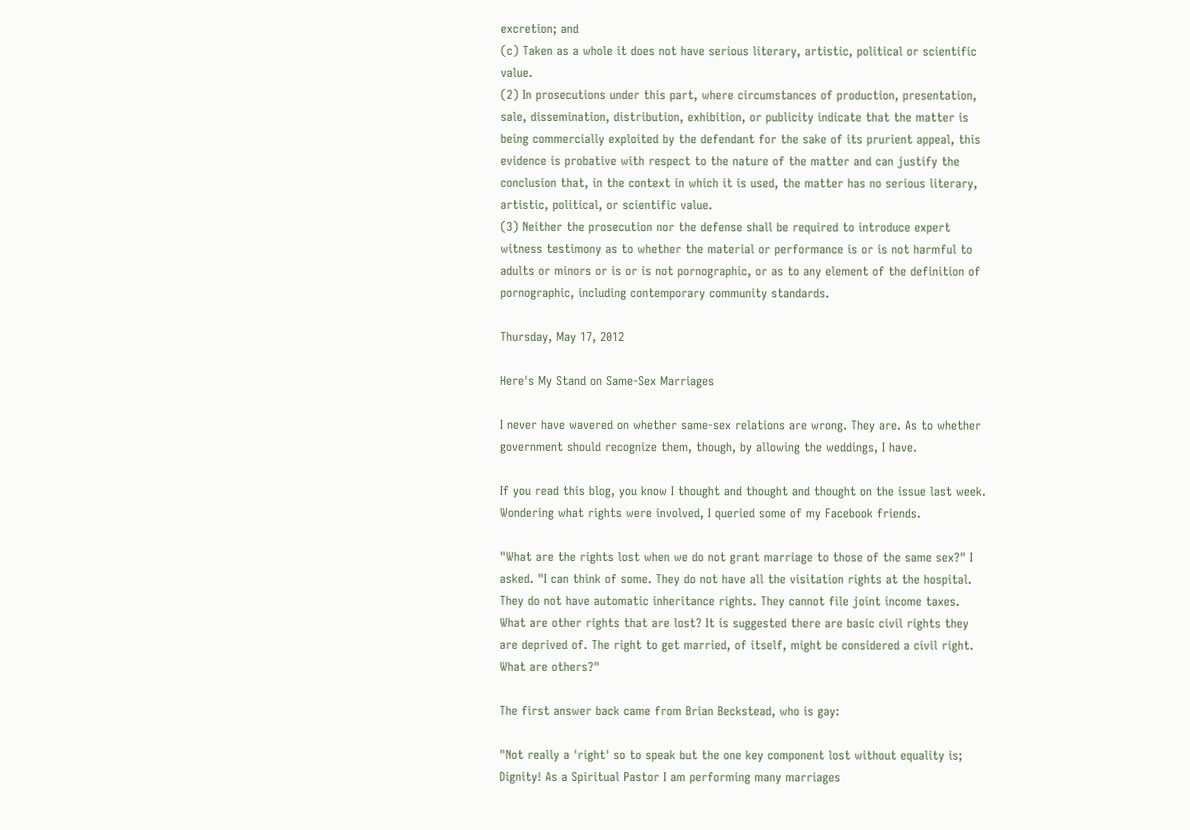excretion; and
(c) Taken as a whole it does not have serious literary, artistic, political or scientific value.
(2) In prosecutions under this part, where circumstances of production, presentation, sale, dissemination, distribution, exhibition, or publicity indicate that the matter is being commercially exploited by the defendant for the sake of its prurient appeal, this evidence is probative with respect to the nature of the matter and can justify the conclusion that, in the context in which it is used, the matter has no serious literary, artistic, political, or scientific value.
(3) Neither the prosecution nor the defense shall be required to introduce expert witness testimony as to whether the material or performance is or is not harmful to adults or minors or is or is not pornographic, or as to any element of the definition of pornographic, including contemporary community standards.

Thursday, May 17, 2012

Here's My Stand on Same-Sex Marriages

I never have wavered on whether same-sex relations are wrong. They are. As to whether government should recognize them, though, by allowing the weddings, I have.

If you read this blog, you know I thought and thought and thought on the issue last week. Wondering what rights were involved, I queried some of my Facebook friends.

"What are the rights lost when we do not grant marriage to those of the same sex?" I asked. "I can think of some. They do not have all the visitation rights at the hospital. They do not have automatic inheritance rights. They cannot file joint income taxes. What are other rights that are lost? It is suggested there are basic civil rights they are deprived of. The right to get married, of itself, might be considered a civil right. What are others?"

The first answer back came from Brian Beckstead, who is gay:

"Not really a 'right' so to speak but the one key component lost without equality is; Dignity! As a Spiritual Pastor I am performing many marriages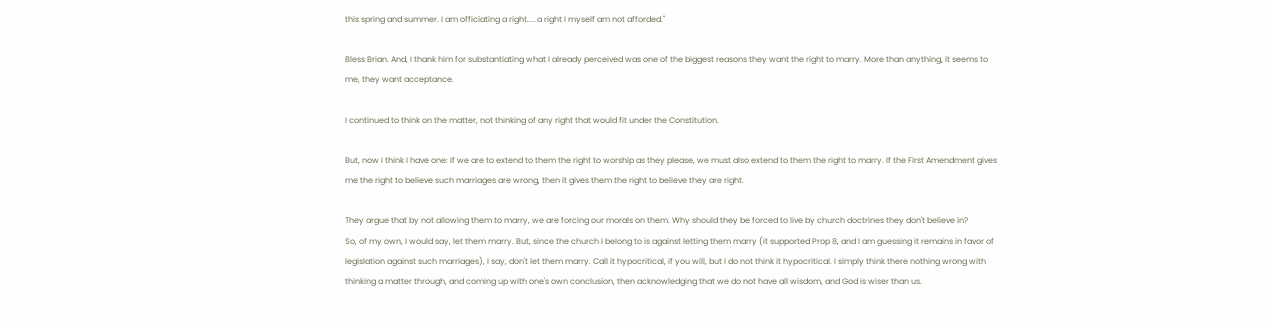this spring and summer. I am officiating a right.....a right I myself am not afforded."

Bless Brian. And, I thank him for substantiating what I already perceived was one of the biggest reasons they want the right to marry. More than anything, it seems to me, they want acceptance.

I continued to think on the matter, not thinking of any right that would fit under the Constitution.

But, now I think I have one: If we are to extend to them the right to worship as they please, we must also extend to them the right to marry. If the First Amendment gives me the right to believe such marriages are wrong, then it gives them the right to believe they are right.

They argue that by not allowing them to marry, we are forcing our morals on them. Why should they be forced to live by church doctrines they don't believe in?
So, of my own, I would say, let them marry. But, since the church I belong to is against letting them marry (it supported Prop 8, and I am guessing it remains in favor of legislation against such marriages), I say, don't let them marry. Call it hypocritical, if you will, but I do not think it hypocritical. I simply think there nothing wrong with thinking a matter through, and coming up with one's own conclusion, then acknowledging that we do not have all wisdom, and God is wiser than us.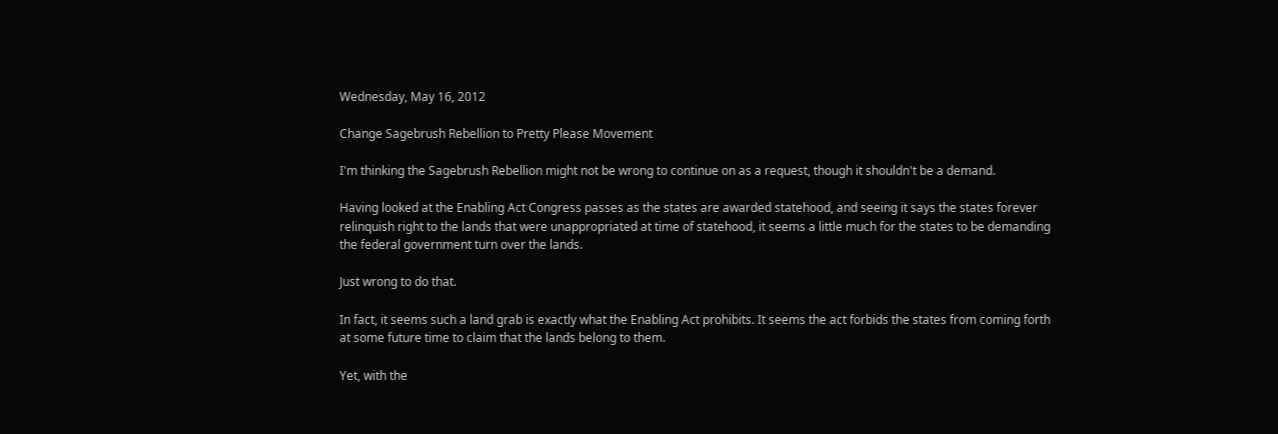Wednesday, May 16, 2012

Change Sagebrush Rebellion to Pretty Please Movement

I'm thinking the Sagebrush Rebellion might not be wrong to continue on as a request, though it shouldn't be a demand.

Having looked at the Enabling Act Congress passes as the states are awarded statehood, and seeing it says the states forever relinquish right to the lands that were unappropriated at time of statehood, it seems a little much for the states to be demanding the federal government turn over the lands.

Just wrong to do that.

In fact, it seems such a land grab is exactly what the Enabling Act prohibits. It seems the act forbids the states from coming forth at some future time to claim that the lands belong to them.

Yet, with the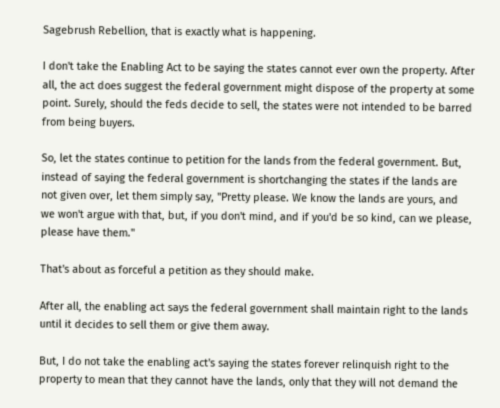Sagebrush Rebellion, that is exactly what is happening.

I don't take the Enabling Act to be saying the states cannot ever own the property. After all, the act does suggest the federal government might dispose of the property at some point. Surely, should the feds decide to sell, the states were not intended to be barred from being buyers.

So, let the states continue to petition for the lands from the federal government. But, instead of saying the federal government is shortchanging the states if the lands are not given over, let them simply say, "Pretty please. We know the lands are yours, and we won't argue with that, but, if you don't mind, and if you'd be so kind, can we please, please have them."

That's about as forceful a petition as they should make.

After all, the enabling act says the federal government shall maintain right to the lands until it decides to sell them or give them away.

But, I do not take the enabling act's saying the states forever relinquish right to the property to mean that they cannot have the lands, only that they will not demand the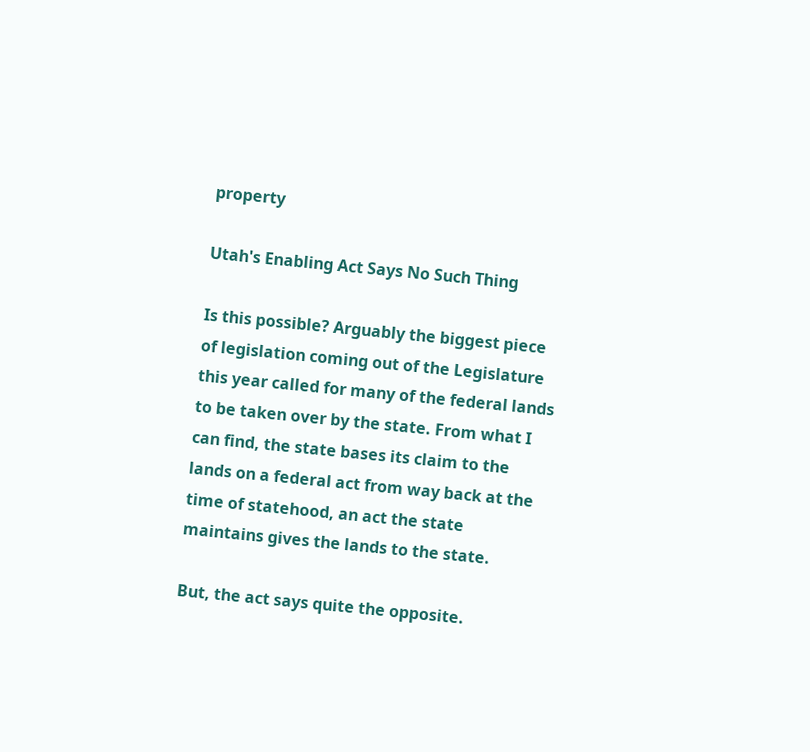property

Utah's Enabling Act Says No Such Thing

Is this possible? Arguably the biggest piece of legislation coming out of the Legislature this year called for many of the federal lands to be taken over by the state. From what I can find, the state bases its claim to the lands on a federal act from way back at the time of statehood, an act the state maintains gives the lands to the state.

But, the act says quite the opposite.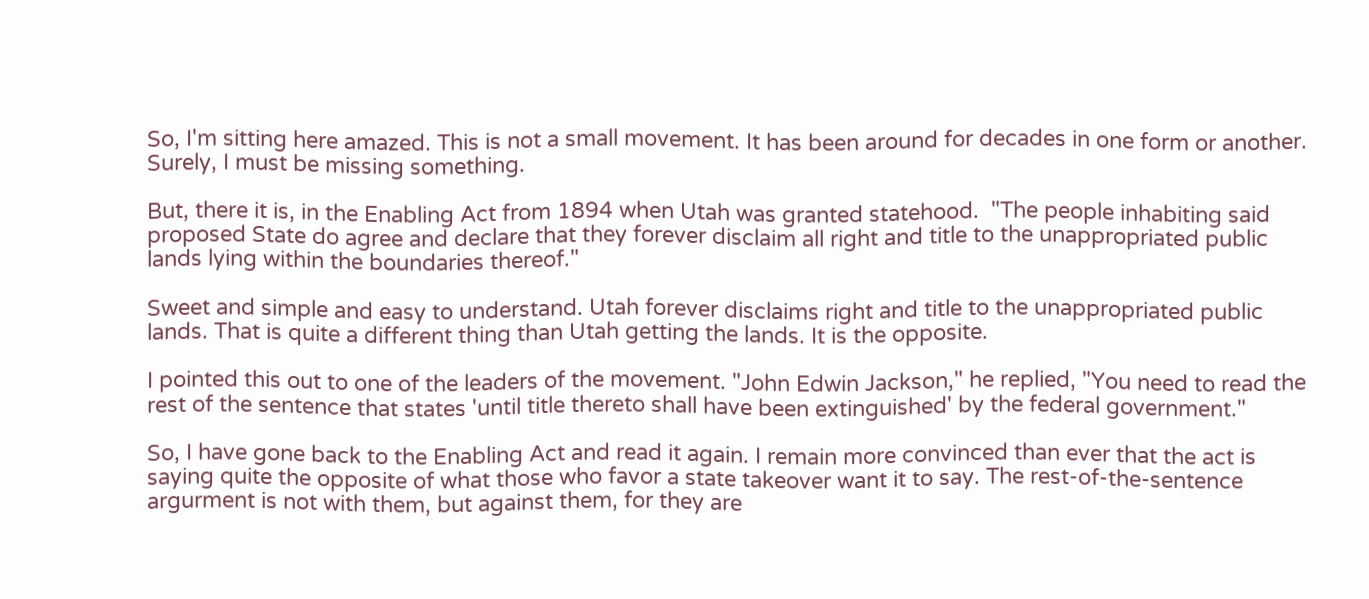So, I'm sitting here amazed. This is not a small movement. It has been around for decades in one form or another. Surely, I must be missing something.

But, there it is, in the Enabling Act from 1894 when Utah was granted statehood.  "The people inhabiting said proposed State do agree and declare that they forever disclaim all right and title to the unappropriated public lands lying within the boundaries thereof."

Sweet and simple and easy to understand. Utah forever disclaims right and title to the unappropriated public lands. That is quite a different thing than Utah getting the lands. It is the opposite.

I pointed this out to one of the leaders of the movement. "John Edwin Jackson," he replied, "You need to read the rest of the sentence that states 'until title thereto shall have been extinguished' by the federal government."

So, I have gone back to the Enabling Act and read it again. I remain more convinced than ever that the act is saying quite the opposite of what those who favor a state takeover want it to say. The rest-of-the-sentence argurment is not with them, but against them, for they are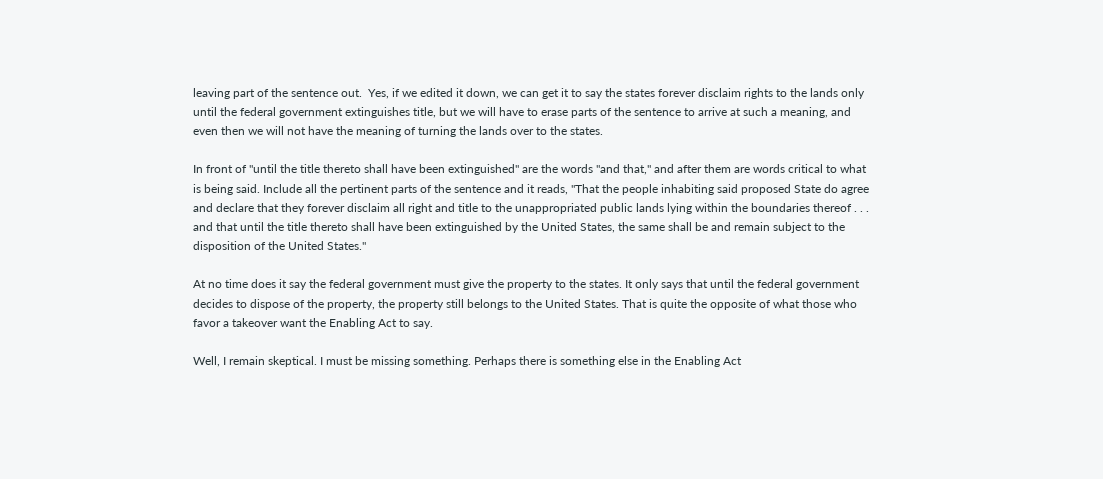leaving part of the sentence out.  Yes, if we edited it down, we can get it to say the states forever disclaim rights to the lands only until the federal government extinguishes title, but we will have to erase parts of the sentence to arrive at such a meaning, and even then we will not have the meaning of turning the lands over to the states.

In front of "until the title thereto shall have been extinguished" are the words "and that," and after them are words critical to what is being said. Include all the pertinent parts of the sentence and it reads, "That the people inhabiting said proposed State do agree and declare that they forever disclaim all right and title to the unappropriated public lands lying within the boundaries thereof . . . and that until the title thereto shall have been extinguished by the United States, the same shall be and remain subject to the disposition of the United States."

At no time does it say the federal government must give the property to the states. It only says that until the federal government decides to dispose of the property, the property still belongs to the United States. That is quite the opposite of what those who favor a takeover want the Enabling Act to say.

Well, I remain skeptical. I must be missing something. Perhaps there is something else in the Enabling Act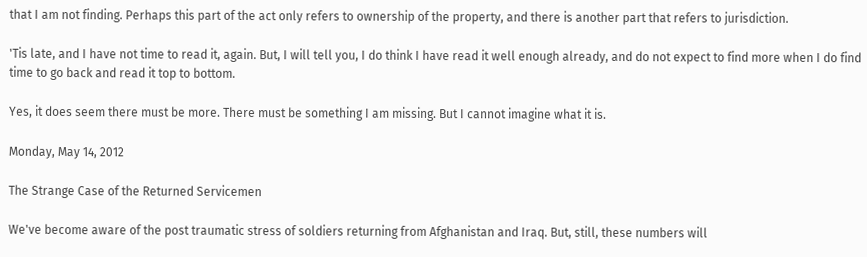that I am not finding. Perhaps this part of the act only refers to ownership of the property, and there is another part that refers to jurisdiction.

'Tis late, and I have not time to read it, again. But, I will tell you, I do think I have read it well enough already, and do not expect to find more when I do find time to go back and read it top to bottom.

Yes, it does seem there must be more. There must be something I am missing. But I cannot imagine what it is.

Monday, May 14, 2012

The Strange Case of the Returned Servicemen

We've become aware of the post traumatic stress of soldiers returning from Afghanistan and Iraq. But, still, these numbers will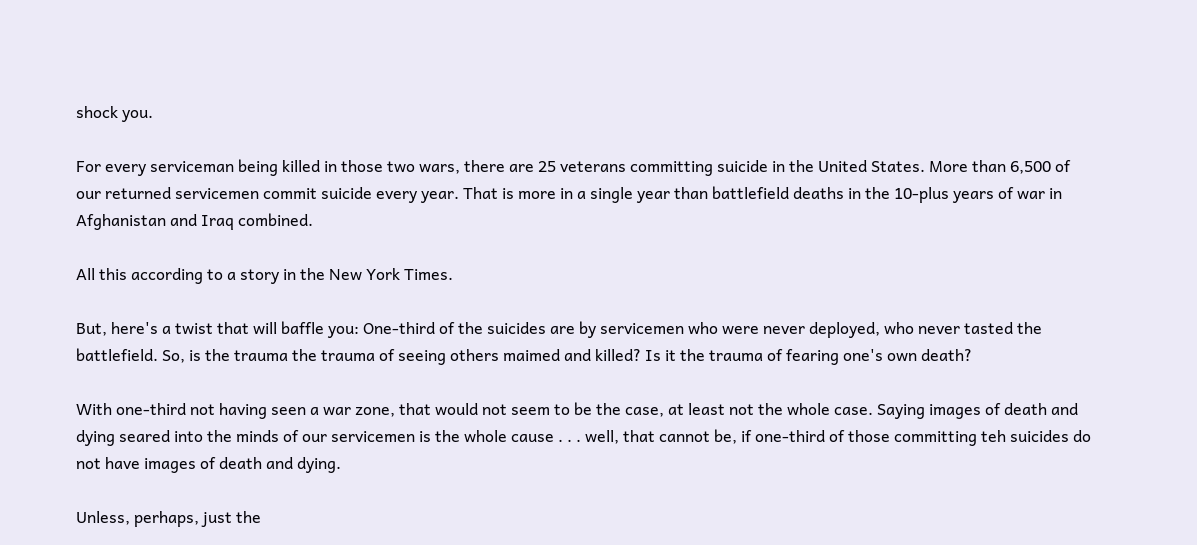shock you.

For every serviceman being killed in those two wars, there are 25 veterans committing suicide in the United States. More than 6,500 of our returned servicemen commit suicide every year. That is more in a single year than battlefield deaths in the 10-plus years of war in Afghanistan and Iraq combined.

All this according to a story in the New York Times.

But, here's a twist that will baffle you: One-third of the suicides are by servicemen who were never deployed, who never tasted the battlefield. So, is the trauma the trauma of seeing others maimed and killed? Is it the trauma of fearing one's own death?

With one-third not having seen a war zone, that would not seem to be the case, at least not the whole case. Saying images of death and dying seared into the minds of our servicemen is the whole cause . . . well, that cannot be, if one-third of those committing teh suicides do not have images of death and dying.

Unless, perhaps, just the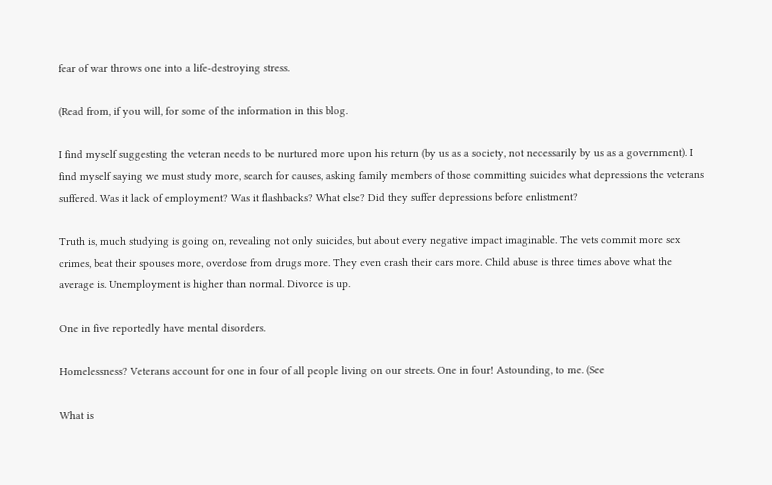fear of war throws one into a life-destroying stress.

(Read from, if you will, for some of the information in this blog.

I find myself suggesting the veteran needs to be nurtured more upon his return (by us as a society, not necessarily by us as a government). I find myself saying we must study more, search for causes, asking family members of those committing suicides what depressions the veterans suffered. Was it lack of employment? Was it flashbacks? What else? Did they suffer depressions before enlistment?

Truth is, much studying is going on, revealing not only suicides, but about every negative impact imaginable. The vets commit more sex crimes, beat their spouses more, overdose from drugs more. They even crash their cars more. Child abuse is three times above what the average is. Unemployment is higher than normal. Divorce is up.

One in five reportedly have mental disorders.

Homelessness? Veterans account for one in four of all people living on our streets. One in four! Astounding, to me. (See

What is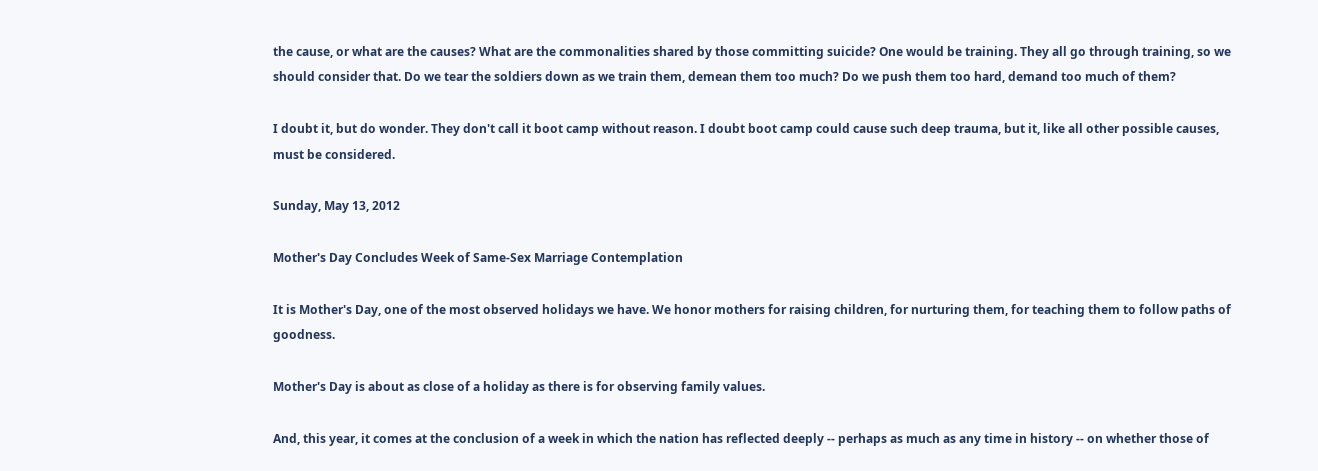the cause, or what are the causes? What are the commonalities shared by those committing suicide? One would be training. They all go through training, so we should consider that. Do we tear the soldiers down as we train them, demean them too much? Do we push them too hard, demand too much of them?

I doubt it, but do wonder. They don't call it boot camp without reason. I doubt boot camp could cause such deep trauma, but it, like all other possible causes, must be considered.

Sunday, May 13, 2012

Mother's Day Concludes Week of Same-Sex Marriage Contemplation

It is Mother's Day, one of the most observed holidays we have. We honor mothers for raising children, for nurturing them, for teaching them to follow paths of goodness.

Mother's Day is about as close of a holiday as there is for observing family values.

And, this year, it comes at the conclusion of a week in which the nation has reflected deeply -- perhaps as much as any time in history -- on whether those of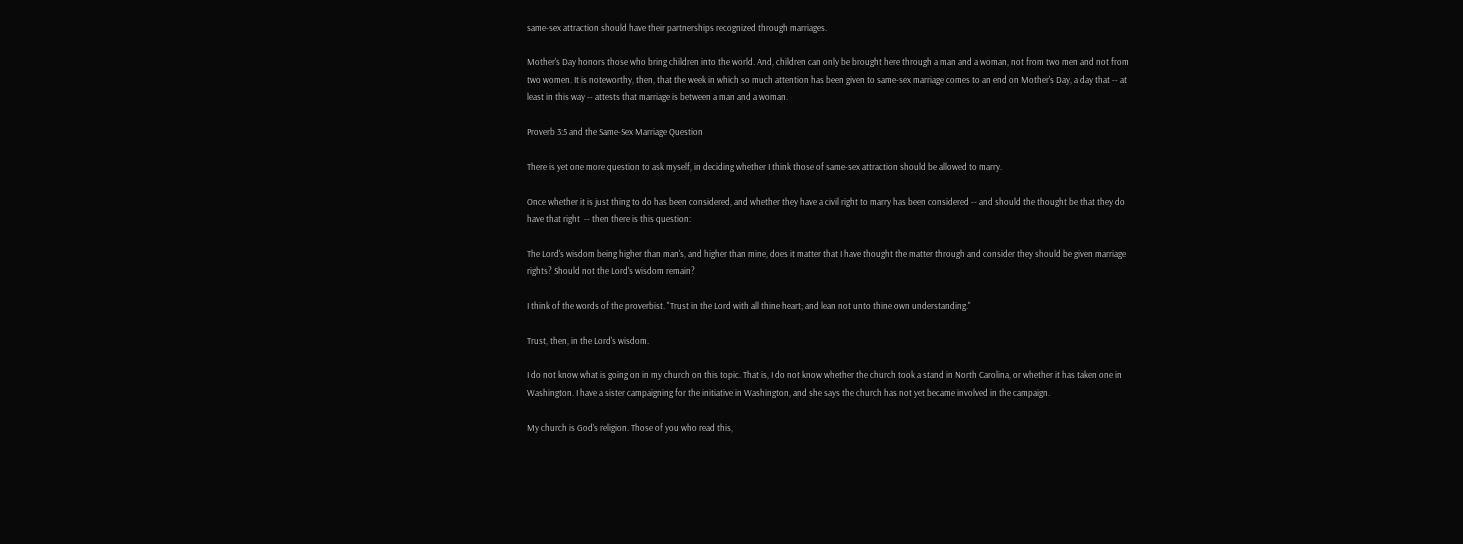same-sex attraction should have their partnerships recognized through marriages.

Mother's Day honors those who bring children into the world. And, children can only be brought here through a man and a woman, not from two men and not from two women. It is noteworthy, then, that the week in which so much attention has been given to same-sex marriage comes to an end on Mother's Day, a day that -- at least in this way -- attests that marriage is between a man and a woman.

Proverb 3:5 and the Same-Sex Marriage Question

There is yet one more question to ask myself, in deciding whether I think those of same-sex attraction should be allowed to marry.

Once whether it is just thing to do has been considered, and whether they have a civil right to marry has been considered -- and should the thought be that they do have that right  -- then there is this question:

The Lord's wisdom being higher than man's, and higher than mine, does it matter that I have thought the matter through and consider they should be given marriage rights? Should not the Lord's wisdom remain?

I think of the words of the proverbist. "Trust in the Lord with all thine heart; and lean not unto thine own understanding."

Trust, then, in the Lord's wisdom.

I do not know what is going on in my church on this topic. That is, I do not know whether the church took a stand in North Carolina, or whether it has taken one in Washington. I have a sister campaigning for the initiative in Washington, and she says the church has not yet became involved in the campaign.

My church is God's religion. Those of you who read this,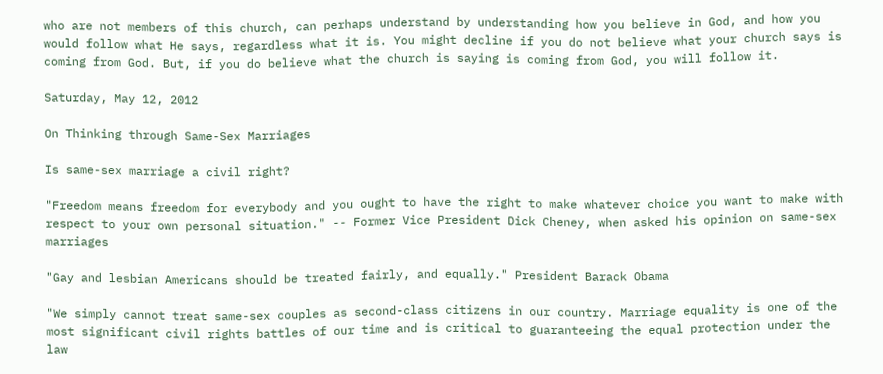who are not members of this church, can perhaps understand by understanding how you believe in God, and how you would follow what He says, regardless what it is. You might decline if you do not believe what your church says is coming from God. But, if you do believe what the church is saying is coming from God, you will follow it.

Saturday, May 12, 2012

On Thinking through Same-Sex Marriages

Is same-sex marriage a civil right?

"Freedom means freedom for everybody and you ought to have the right to make whatever choice you want to make with respect to your own personal situation." -- Former Vice President Dick Cheney, when asked his opinion on same-sex marriages

"Gay and lesbian Americans should be treated fairly, and equally." President Barack Obama

"We simply cannot treat same-sex couples as second-class citizens in our country. Marriage equality is one of the most significant civil rights battles of our time and is critical to guaranteeing the equal protection under the law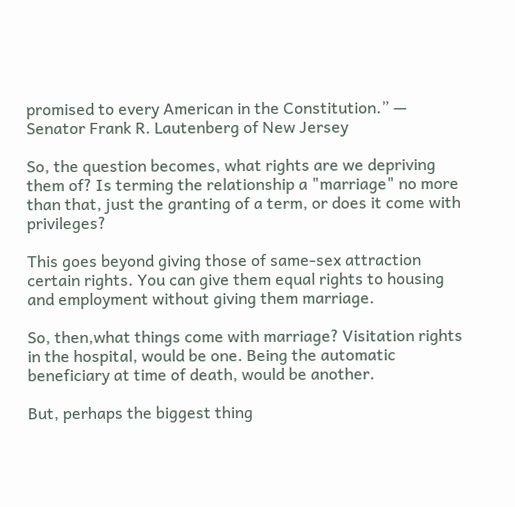promised to every American in the Constitution.” — Senator Frank R. Lautenberg of New Jersey

So, the question becomes, what rights are we depriving them of? Is terming the relationship a "marriage" no more than that, just the granting of a term, or does it come with privileges?

This goes beyond giving those of same-sex attraction certain rights. You can give them equal rights to housing and employment without giving them marriage.

So, then,what things come with marriage? Visitation rights in the hospital, would be one. Being the automatic beneficiary at time of death, would be another.

But, perhaps the biggest thing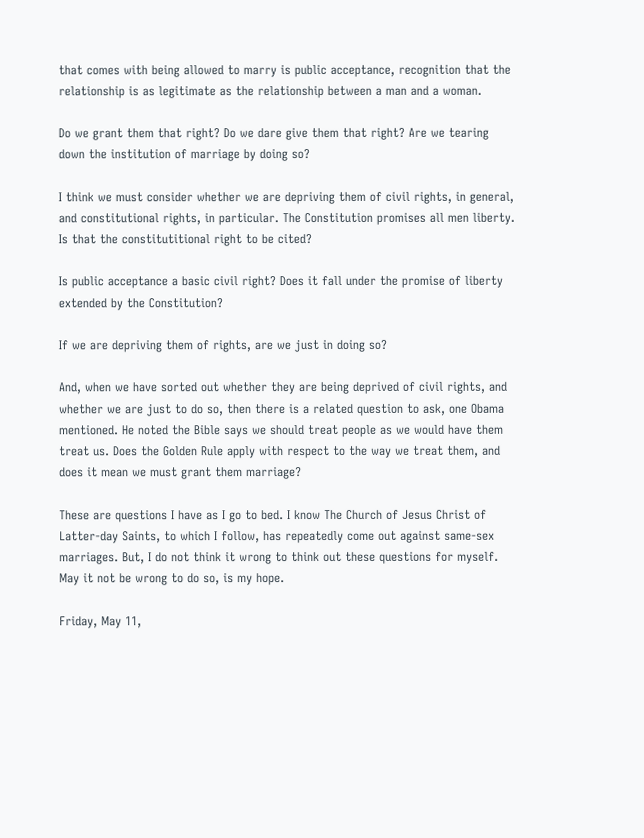that comes with being allowed to marry is public acceptance, recognition that the relationship is as legitimate as the relationship between a man and a woman.

Do we grant them that right? Do we dare give them that right? Are we tearing down the institution of marriage by doing so?

I think we must consider whether we are depriving them of civil rights, in general, and constitutional rights, in particular. The Constitution promises all men liberty. Is that the constitutitional right to be cited?

Is public acceptance a basic civil right? Does it fall under the promise of liberty extended by the Constitution?

If we are depriving them of rights, are we just in doing so?

And, when we have sorted out whether they are being deprived of civil rights, and whether we are just to do so, then there is a related question to ask, one Obama mentioned. He noted the Bible says we should treat people as we would have them treat us. Does the Golden Rule apply with respect to the way we treat them, and does it mean we must grant them marriage?

These are questions I have as I go to bed. I know The Church of Jesus Christ of Latter-day Saints, to which I follow, has repeatedly come out against same-sex marriages. But, I do not think it wrong to think out these questions for myself. May it not be wrong to do so, is my hope.

Friday, May 11,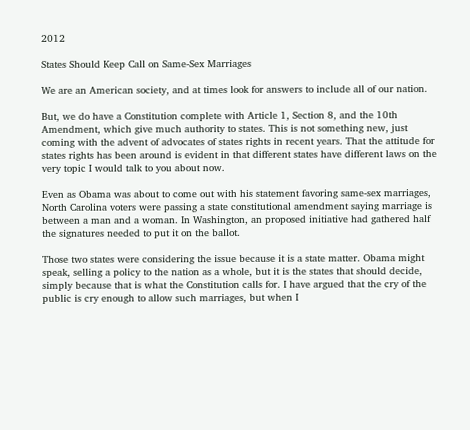2012

States Should Keep Call on Same-Sex Marriages

We are an American society, and at times look for answers to include all of our nation.

But, we do have a Constitution complete with Article 1, Section 8, and the 10th Amendment, which give much authority to states. This is not something new, just coming with the advent of advocates of states rights in recent years. That the attitude for states rights has been around is evident in that different states have different laws on the very topic I would talk to you about now.

Even as Obama was about to come out with his statement favoring same-sex marriages, North Carolina voters were passing a state constitutional amendment saying marriage is between a man and a woman. In Washington, an proposed initiative had gathered half the signatures needed to put it on the ballot.

Those two states were considering the issue because it is a state matter. Obama might speak, selling a policy to the nation as a whole, but it is the states that should decide, simply because that is what the Constitution calls for. I have argued that the cry of the public is cry enough to allow such marriages, but when I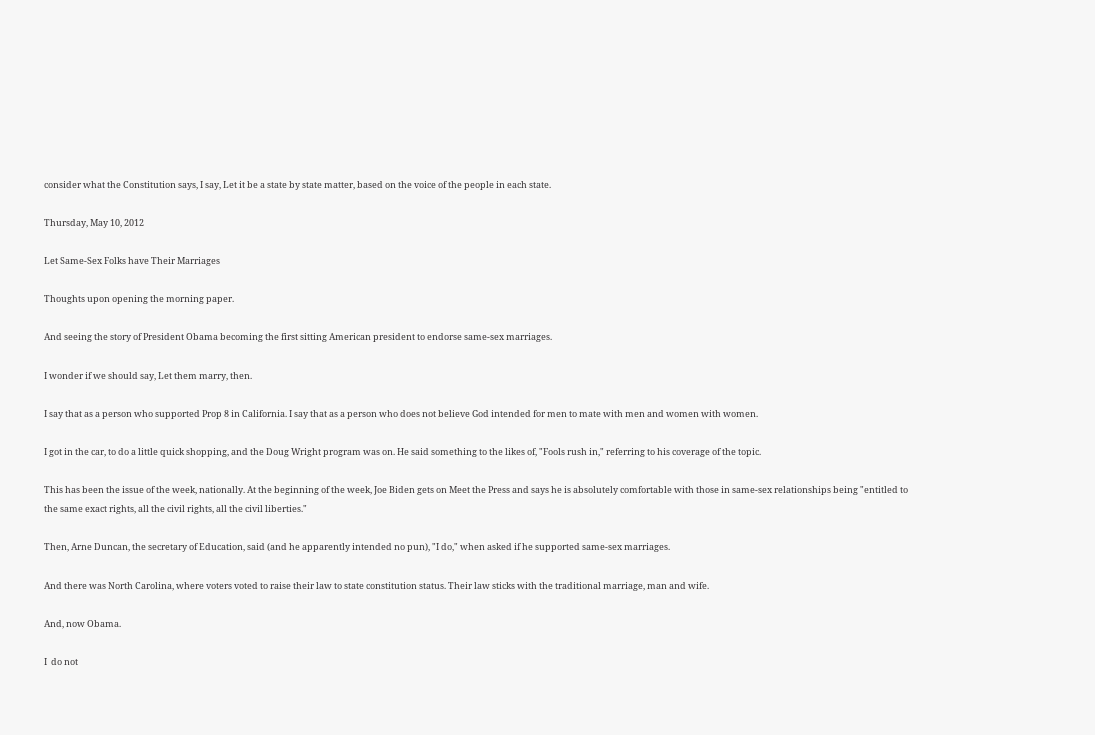consider what the Constitution says, I say, Let it be a state by state matter, based on the voice of the people in each state.

Thursday, May 10, 2012

Let Same-Sex Folks have Their Marriages

Thoughts upon opening the morning paper.

And seeing the story of President Obama becoming the first sitting American president to endorse same-sex marriages.

I wonder if we should say, Let them marry, then.

I say that as a person who supported Prop 8 in California. I say that as a person who does not believe God intended for men to mate with men and women with women.

I got in the car, to do a little quick shopping, and the Doug Wright program was on. He said something to the likes of, "Fools rush in," referring to his coverage of the topic.

This has been the issue of the week, nationally. At the beginning of the week, Joe Biden gets on Meet the Press and says he is absolutely comfortable with those in same-sex relationships being "entitled to the same exact rights, all the civil rights, all the civil liberties."

Then, Arne Duncan, the secretary of Education, said (and he apparently intended no pun), "I do," when asked if he supported same-sex marriages.

And there was North Carolina, where voters voted to raise their law to state constitution status. Their law sticks with the traditional marriage, man and wife.

And, now Obama.

I  do not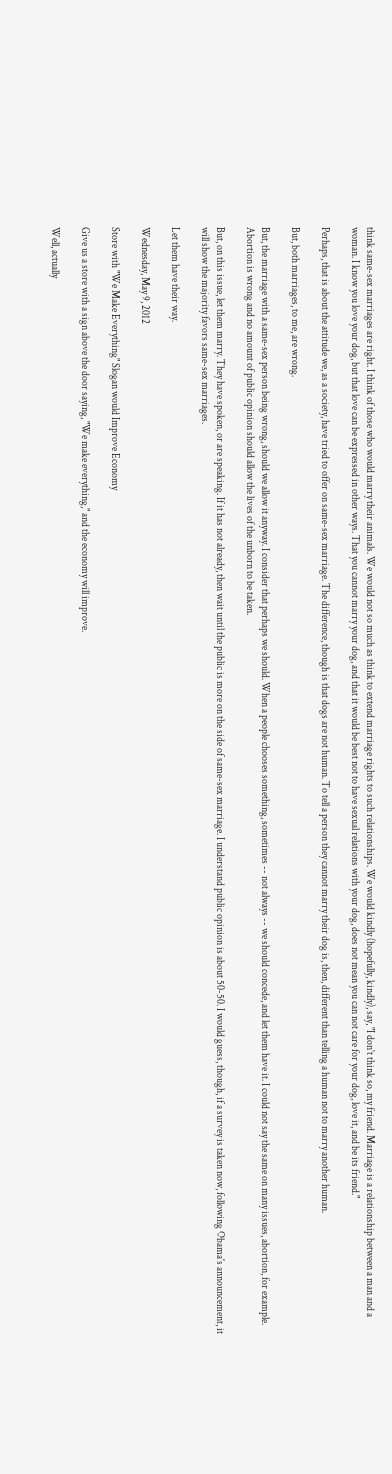think same-sex marriages are right. I think of those who would marry their animals. We would not so much as think to extend marriage rights to such relationships. We would kindly (hopefully, kindly), say, "I don't think so, my friend. Marriage is a relationship between a man and a woman. I know you love your dog, but that love can be expressed in other ways. That you cannot marry your dog, and that it would be best not to have sexual relations with your dog, does not mean you can not care for your dog, love it, and be its friend."

Perhaps, that is about the attitude we, as a society, have tried to offer on same-sex marriage. The difference, though is that dogs are not human. To tell a person they cannot marry their dog is, then, different than telling a human not to marry another human.

But, both marriages, to me, are wrong.

But, the marriage with a same-sex person being wrong, should we allow it anyway. I consider that perhaps we should. When a people chooses something, sometimes -- not always -- we should concede, and let them have it. I could not say the same on many issues, abortion, for example. Abortion is wrong and no amount of public opinion should allow the lives of the unborn to be taken.

But, on this issue, let them marry. They have spoken, or are speaking. If it has not already, then wait until the public is more on the side of same-sex marriage. I understand public opinion is about 50-50. I would guess, though, if a survey is taken now, following Obama's announcement, it will show the majority favors same-sex marriages.

Let them have their way.

Wednesday, May 9, 2012

Store with "We Make Everything" Slogan would Improve Economy

Give us a store with a sign above the door saying, "We make everything," and the economy will improve.

Well, actually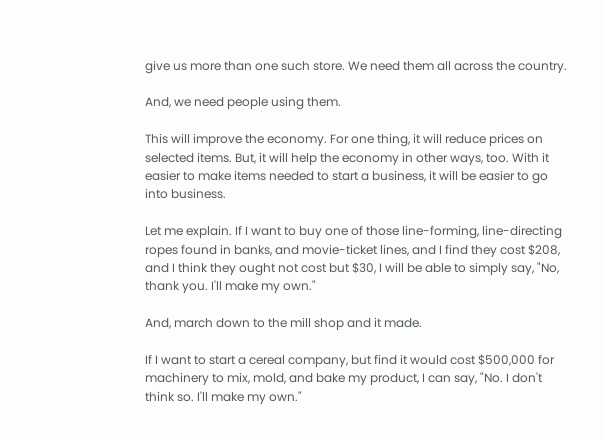give us more than one such store. We need them all across the country.

And, we need people using them.

This will improve the economy. For one thing, it will reduce prices on selected items. But, it will help the economy in other ways, too. With it easier to make items needed to start a business, it will be easier to go into business.

Let me explain. If I want to buy one of those line-forming, line-directing ropes found in banks, and movie-ticket lines, and I find they cost $208, and I think they ought not cost but $30, I will be able to simply say, "No, thank you. I'll make my own."

And, march down to the mill shop and it made.

If I want to start a cereal company, but find it would cost $500,000 for machinery to mix, mold, and bake my product, I can say, "No. I don't think so. I'll make my own."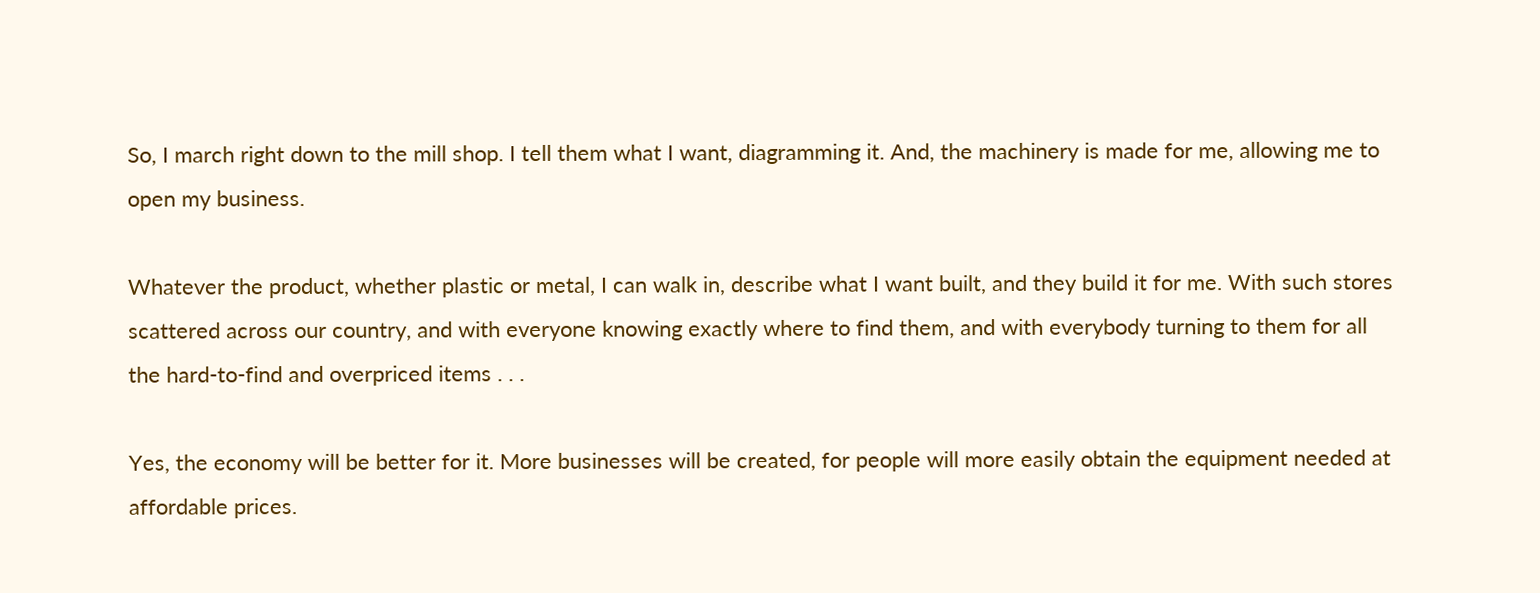So, I march right down to the mill shop. I tell them what I want, diagramming it. And, the machinery is made for me, allowing me to open my business.

Whatever the product, whether plastic or metal, I can walk in, describe what I want built, and they build it for me. With such stores scattered across our country, and with everyone knowing exactly where to find them, and with everybody turning to them for all the hard-to-find and overpriced items . . .

Yes, the economy will be better for it. More businesses will be created, for people will more easily obtain the equipment needed at affordable prices.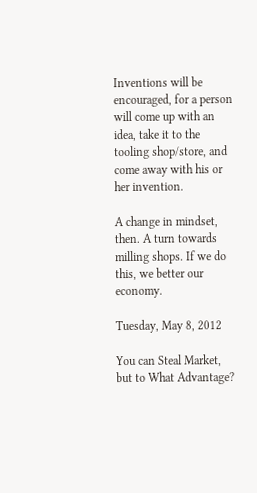Inventions will be encouraged, for a person will come up with an idea, take it to the tooling shop/store, and come away with his or her invention.

A change in mindset, then. A turn towards milling shops. If we do this, we better our economy.

Tuesday, May 8, 2012

You can Steal Market, but to What Advantage?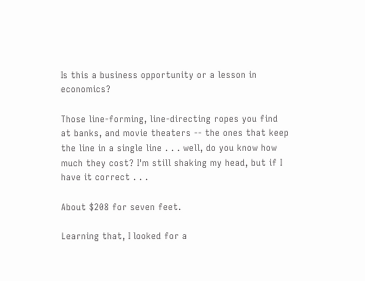Is this a business opportunity or a lesson in economics?

Those line-forming, line-directing ropes you find at banks, and movie theaters -- the ones that keep the line in a single line . . . well, do you know how much they cost? I'm still shaking my head, but if I have it correct . . .

About $208 for seven feet.

Learning that, I looked for a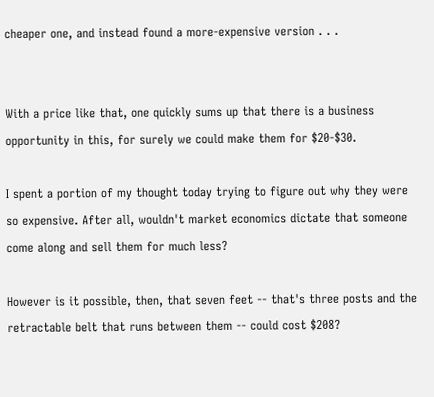cheaper one, and instead found a more-expensive version . . .


With a price like that, one quickly sums up that there is a business opportunity in this, for surely we could make them for $20-$30.

I spent a portion of my thought today trying to figure out why they were so expensive. After all, wouldn't market economics dictate that someone come along and sell them for much less?

However is it possible, then, that seven feet -- that's three posts and the retractable belt that runs between them -- could cost $208?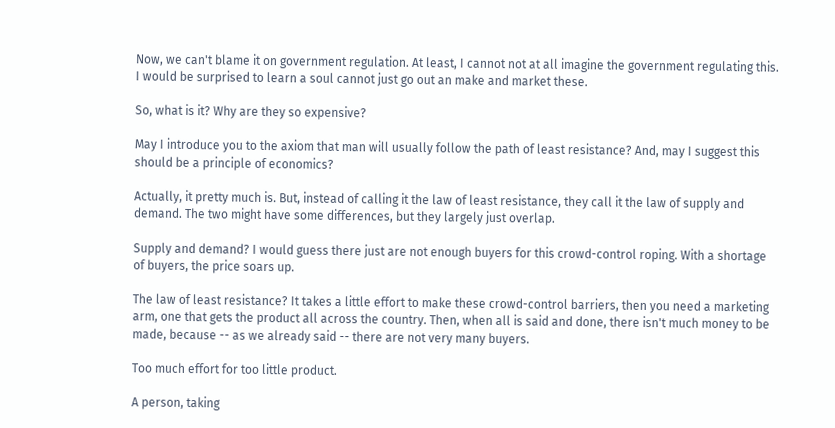Now, we can't blame it on government regulation. At least, I cannot not at all imagine the government regulating this. I would be surprised to learn a soul cannot just go out an make and market these.

So, what is it? Why are they so expensive?

May I introduce you to the axiom that man will usually follow the path of least resistance? And, may I suggest this should be a principle of economics?

Actually, it pretty much is. But, instead of calling it the law of least resistance, they call it the law of supply and demand. The two might have some differences, but they largely just overlap.

Supply and demand? I would guess there just are not enough buyers for this crowd-control roping. With a shortage of buyers, the price soars up.

The law of least resistance? It takes a little effort to make these crowd-control barriers, then you need a marketing arm, one that gets the product all across the country. Then, when all is said and done, there isn't much money to be made, because -- as we already said -- there are not very many buyers.

Too much effort for too little product.

A person, taking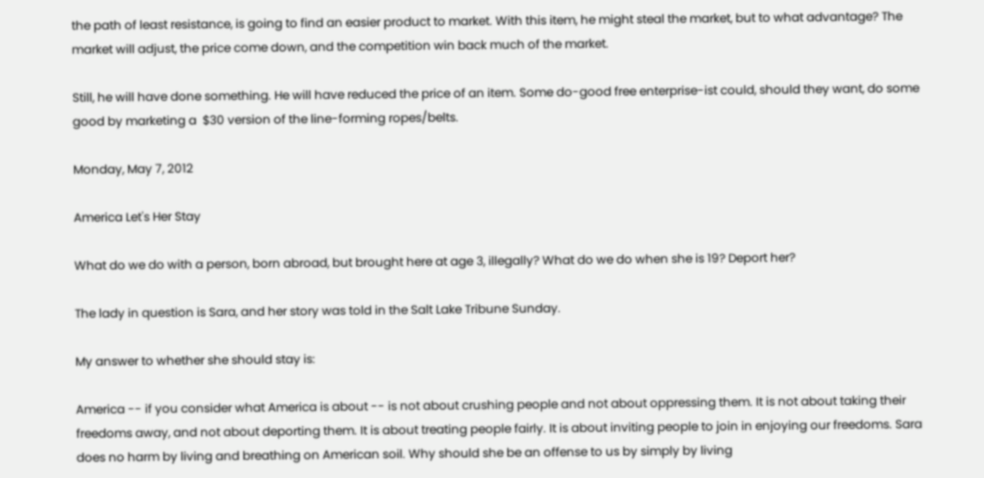the path of least resistance, is going to find an easier product to market. With this item, he might steal the market, but to what advantage? The market will adjust, the price come down, and the competition win back much of the market.

Still, he will have done something. He will have reduced the price of an item. Some do-good free enterprise-ist could, should they want, do some good by marketing a  $30 version of the line-forming ropes/belts.

Monday, May 7, 2012

America Let's Her Stay

What do we do with a person, born abroad, but brought here at age 3, illegally? What do we do when she is 19? Deport her?

The lady in question is Sara, and her story was told in the Salt Lake Tribune Sunday.

My answer to whether she should stay is:

America -- if you consider what America is about -- is not about crushing people and not about oppressing them. It is not about taking their freedoms away, and not about deporting them. It is about treating people fairly. It is about inviting people to join in enjoying our freedoms. Sara does no harm by living and breathing on American soil. Why should she be an offense to us by simply by living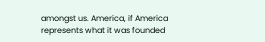amongst us. America, if America represents what it was founded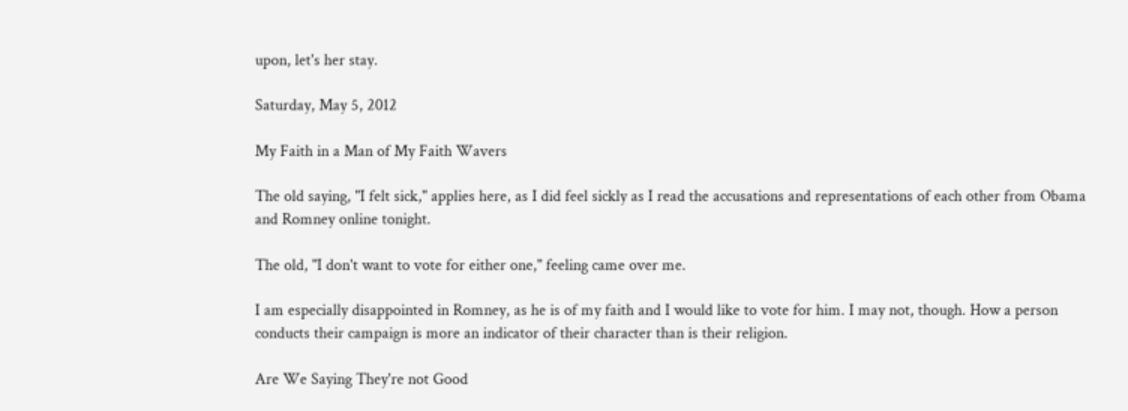upon, let's her stay.

Saturday, May 5, 2012

My Faith in a Man of My Faith Wavers

The old saying, "I felt sick," applies here, as I did feel sickly as I read the accusations and representations of each other from Obama and Romney online tonight.

The old, "I don't want to vote for either one," feeling came over me.

I am especially disappointed in Romney, as he is of my faith and I would like to vote for him. I may not, though. How a person conducts their campaign is more an indicator of their character than is their religion.

Are We Saying They're not Good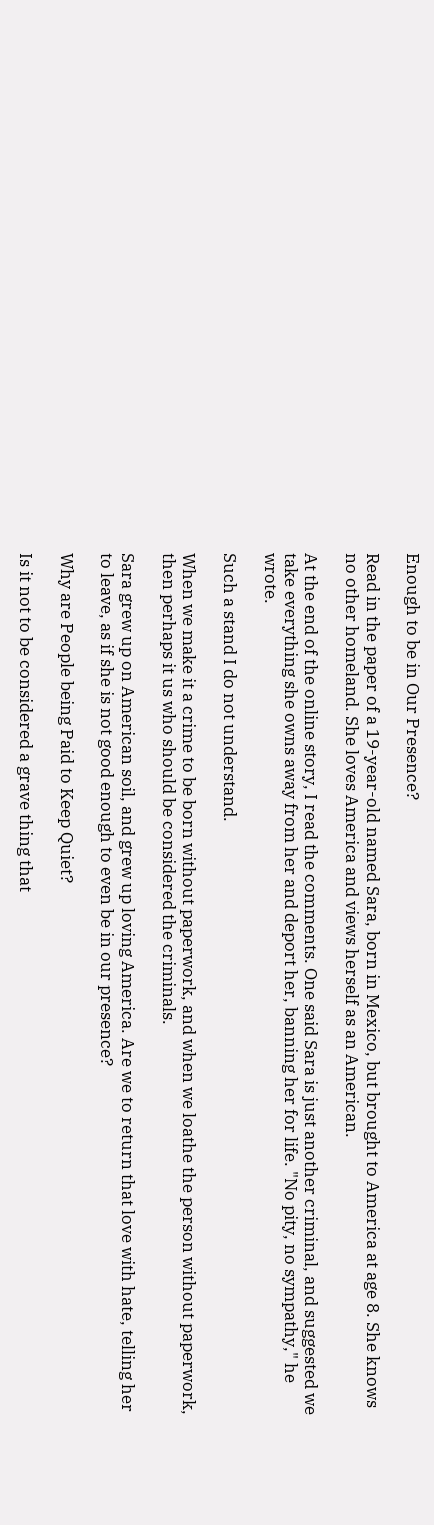Enough to be in Our Presence?

Read in the paper of a 19-year-old named Sara, born in Mexico, but brought to America at age 8. She knows no other homeland. She loves America and views herself as an American.

At the end of the online story, I read the comments. One said Sara is just another criminal, and suggested we take everything she owns away from her and deport her, banning her for life. "No pity, no sympathy," he wrote.

Such a stand I do not understand.

When we make it a crime to be born without paperwork, and when we loathe the person without paperwork, then perhaps it us who should be considered the criminals.

Sara grew up on American soil, and grew up loving America. Are we to return that love with hate, telling her to leave, as if she is not good enough to even be in our presence?

Why are People being Paid to Keep Quiet?

Is it not to be considered a grave thing that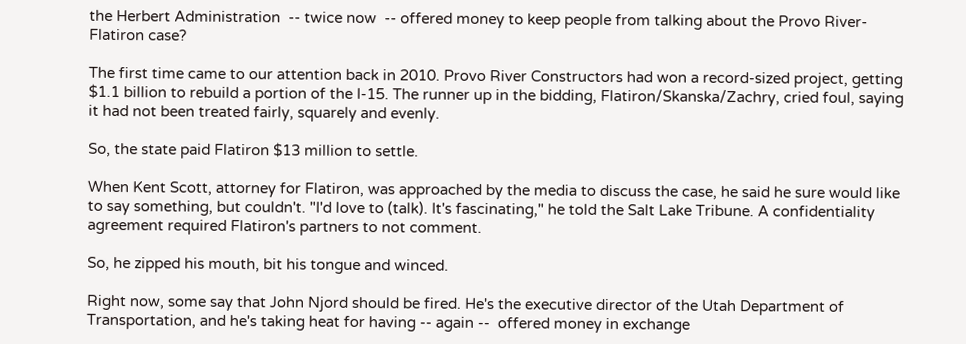the Herbert Administration  -- twice now  -- offered money to keep people from talking about the Provo River-Flatiron case?

The first time came to our attention back in 2010. Provo River Constructors had won a record-sized project, getting $1.1 billion to rebuild a portion of the I-15. The runner up in the bidding, Flatiron/Skanska/Zachry, cried foul, saying it had not been treated fairly, squarely and evenly.

So, the state paid Flatiron $13 million to settle.

When Kent Scott, attorney for Flatiron, was approached by the media to discuss the case, he said he sure would like to say something, but couldn't. "I'd love to (talk). It's fascinating," he told the Salt Lake Tribune. A confidentiality agreement required Flatiron's partners to not comment.

So, he zipped his mouth, bit his tongue and winced.

Right now, some say that John Njord should be fired. He's the executive director of the Utah Department of Transportation, and he's taking heat for having -- again --  offered money in exchange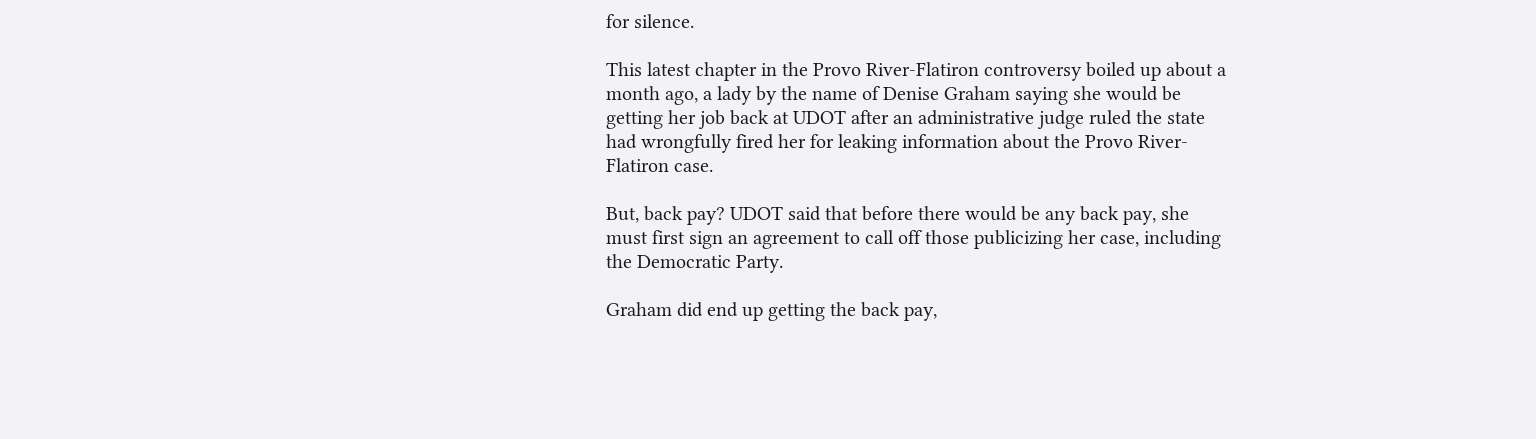for silence.

This latest chapter in the Provo River-Flatiron controversy boiled up about a month ago, a lady by the name of Denise Graham saying she would be getting her job back at UDOT after an administrative judge ruled the state had wrongfully fired her for leaking information about the Provo River-Flatiron case.

But, back pay? UDOT said that before there would be any back pay, she must first sign an agreement to call off those publicizing her case, including the Democratic Party.

Graham did end up getting the back pay,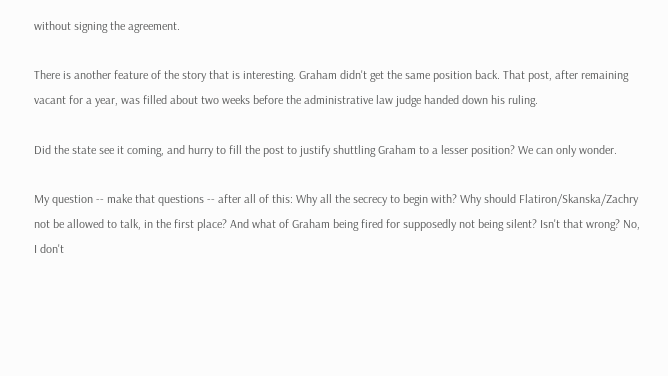without signing the agreement.

There is another feature of the story that is interesting. Graham didn't get the same position back. That post, after remaining vacant for a year, was filled about two weeks before the administrative law judge handed down his ruling.

Did the state see it coming, and hurry to fill the post to justify shuttling Graham to a lesser position? We can only wonder.

My question -- make that questions -- after all of this: Why all the secrecy to begin with? Why should Flatiron/Skanska/Zachry not be allowed to talk, in the first place? And what of Graham being fired for supposedly not being silent? Isn't that wrong? No, I don't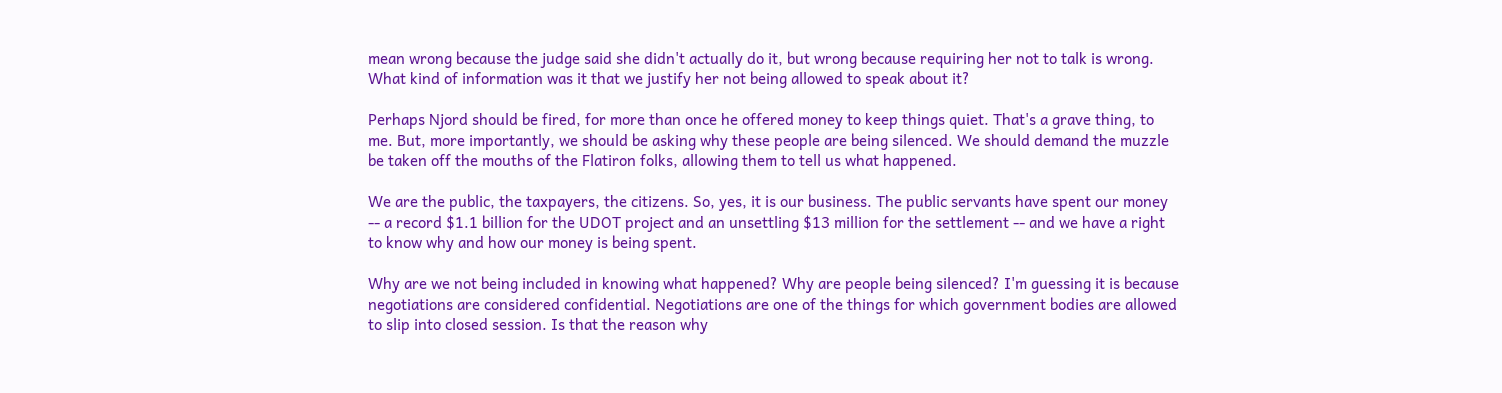mean wrong because the judge said she didn't actually do it, but wrong because requiring her not to talk is wrong. What kind of information was it that we justify her not being allowed to speak about it?

Perhaps Njord should be fired, for more than once he offered money to keep things quiet. That's a grave thing, to me. But, more importantly, we should be asking why these people are being silenced. We should demand the muzzle be taken off the mouths of the Flatiron folks, allowing them to tell us what happened.

We are the public, the taxpayers, the citizens. So, yes, it is our business. The public servants have spent our money -- a record $1.1 billion for the UDOT project and an unsettling $13 million for the settlement -- and we have a right to know why and how our money is being spent.

Why are we not being included in knowing what happened? Why are people being silenced? I'm guessing it is because negotiations are considered confidential. Negotiations are one of the things for which government bodies are allowed to slip into closed session. Is that the reason why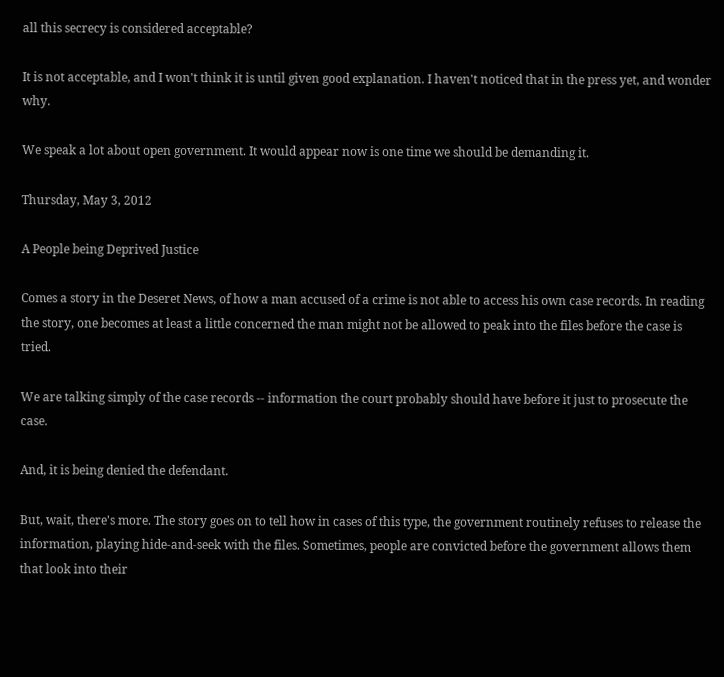all this secrecy is considered acceptable?

It is not acceptable, and I won't think it is until given good explanation. I haven't noticed that in the press yet, and wonder why.

We speak a lot about open government. It would appear now is one time we should be demanding it.

Thursday, May 3, 2012

A People being Deprived Justice

Comes a story in the Deseret News, of how a man accused of a crime is not able to access his own case records. In reading the story, one becomes at least a little concerned the man might not be allowed to peak into the files before the case is tried.

We are talking simply of the case records -- information the court probably should have before it just to prosecute the case.

And, it is being denied the defendant.

But, wait, there's more. The story goes on to tell how in cases of this type, the government routinely refuses to release the information, playing hide-and-seek with the files. Sometimes, people are convicted before the government allows them that look into their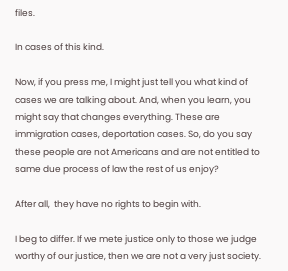files.

In cases of this kind.

Now, if you press me, I might just tell you what kind of cases we are talking about. And, when you learn, you might say that changes everything. These are immigration cases, deportation cases. So, do you say these people are not Americans and are not entitled to same due process of law the rest of us enjoy?

After all,  they have no rights to begin with.

I beg to differ. If we mete justice only to those we judge worthy of our justice, then we are not a very just society.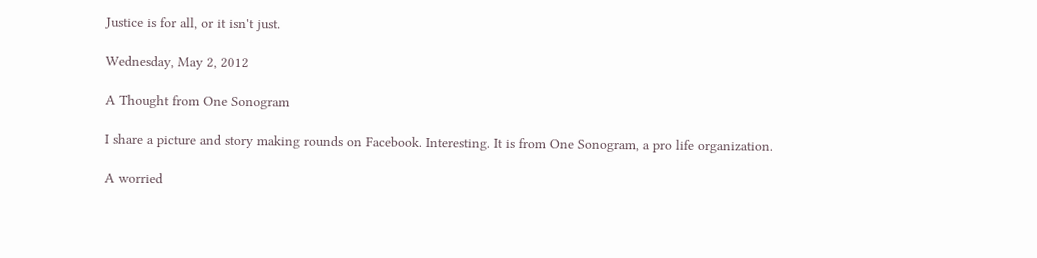Justice is for all, or it isn't just.

Wednesday, May 2, 2012

A Thought from One Sonogram

I share a picture and story making rounds on Facebook. Interesting. It is from One Sonogram, a pro life organization.

A worried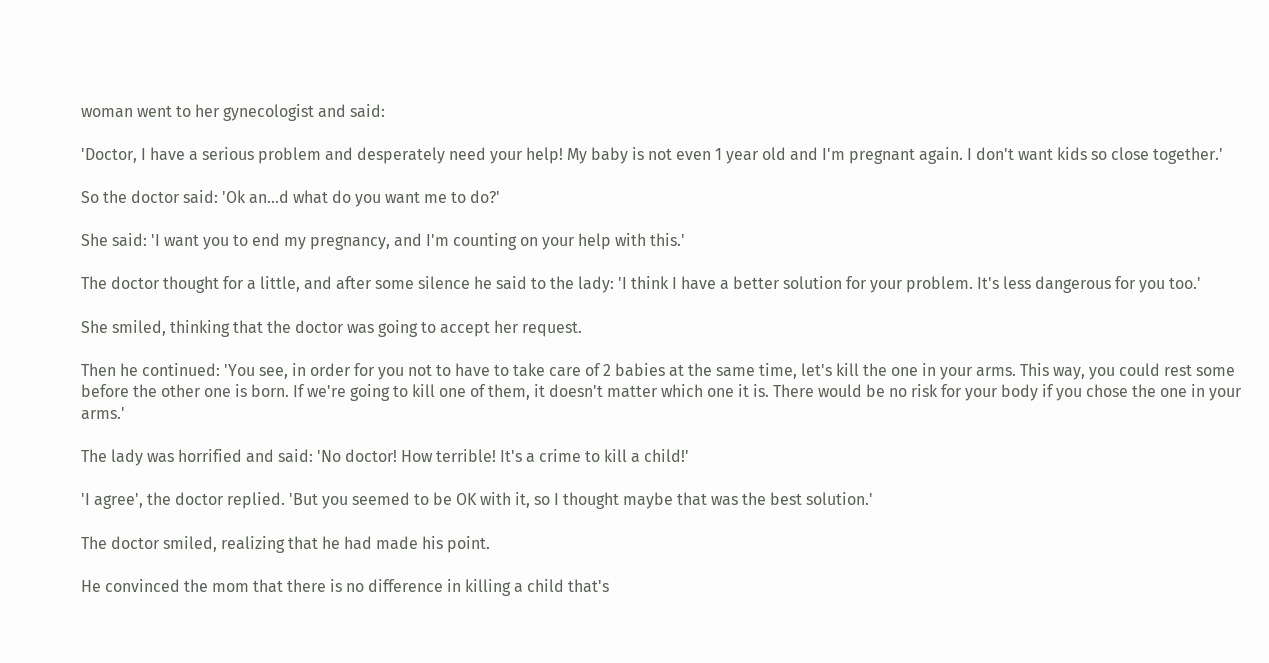woman went to her gynecologist and said:

'Doctor, I have a serious problem and desperately need your help! My baby is not even 1 year old and I'm pregnant again. I don't want kids so close together.'

So the doctor said: 'Ok an...d what do you want me to do?'

She said: 'I want you to end my pregnancy, and I'm counting on your help with this.'

The doctor thought for a little, and after some silence he said to the lady: 'I think I have a better solution for your problem. It's less dangerous for you too.'

She smiled, thinking that the doctor was going to accept her request.

Then he continued: 'You see, in order for you not to have to take care of 2 babies at the same time, let's kill the one in your arms. This way, you could rest some before the other one is born. If we're going to kill one of them, it doesn't matter which one it is. There would be no risk for your body if you chose the one in your arms.'

The lady was horrified and said: 'No doctor! How terrible! It's a crime to kill a child!'

'I agree', the doctor replied. 'But you seemed to be OK with it, so I thought maybe that was the best solution.'

The doctor smiled, realizing that he had made his point.

He convinced the mom that there is no difference in killing a child that's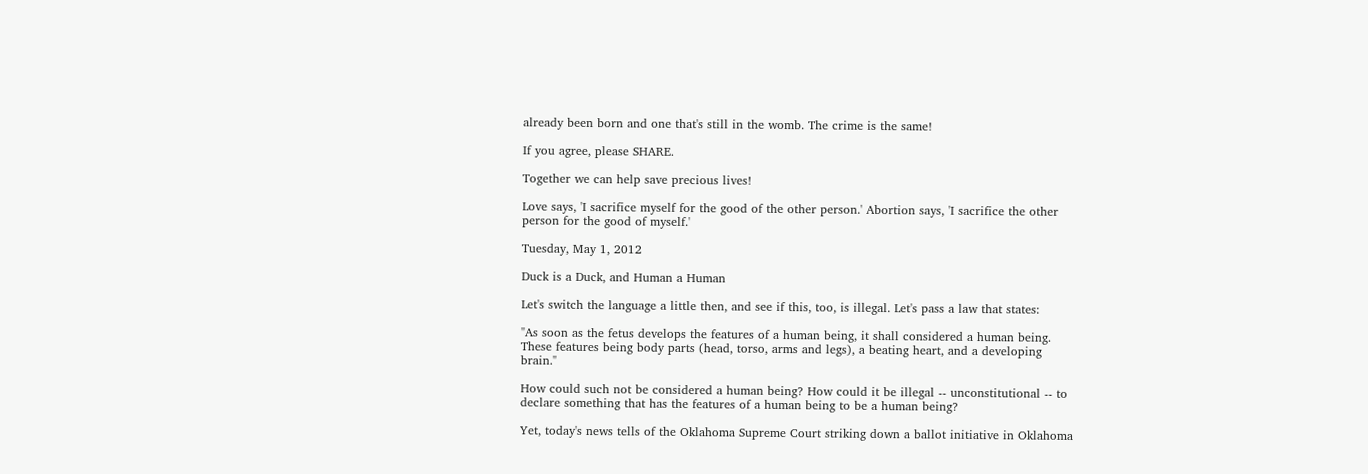already been born and one that's still in the womb. The crime is the same!

If you agree, please SHARE.

Together we can help save precious lives!

Love says, 'I sacrifice myself for the good of the other person.' Abortion says, 'I sacrifice the other person for the good of myself.'

Tuesday, May 1, 2012

Duck is a Duck, and Human a Human

Let's switch the language a little then, and see if this, too, is illegal. Let's pass a law that states:

"As soon as the fetus develops the features of a human being, it shall considered a human being. These features being body parts (head, torso, arms and legs), a beating heart, and a developing brain."

How could such not be considered a human being? How could it be illegal -- unconstitutional -- to declare something that has the features of a human being to be a human being?

Yet, today's news tells of the Oklahoma Supreme Court striking down a ballot initiative in Oklahoma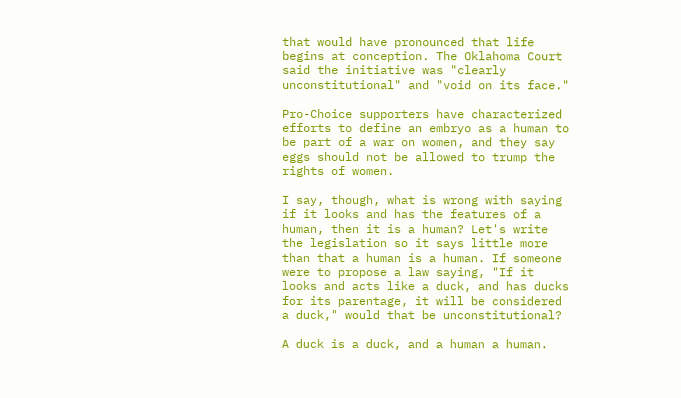that would have pronounced that life begins at conception. The Oklahoma Court said the initiative was "clearly unconstitutional" and "void on its face."

Pro-Choice supporters have characterized efforts to define an embryo as a human to be part of a war on women, and they say eggs should not be allowed to trump the rights of women.

I say, though, what is wrong with saying if it looks and has the features of a human, then it is a human? Let's write the legislation so it says little more than that a human is a human. If someone were to propose a law saying, "If it looks and acts like a duck, and has ducks for its parentage, it will be considered a duck," would that be unconstitutional?

A duck is a duck, and a human a human.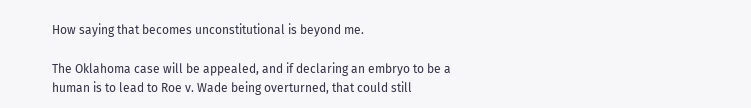How saying that becomes unconstitutional is beyond me.

The Oklahoma case will be appealed, and if declaring an embryo to be a human is to lead to Roe v. Wade being overturned, that could still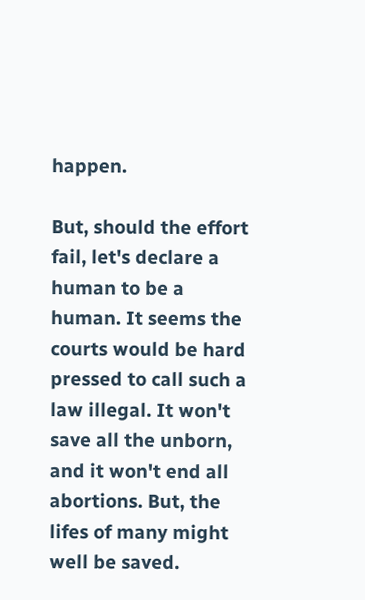happen.

But, should the effort fail, let's declare a human to be a human. It seems the courts would be hard pressed to call such a law illegal. It won't save all the unborn, and it won't end all abortions. But, the lifes of many might well be saved.